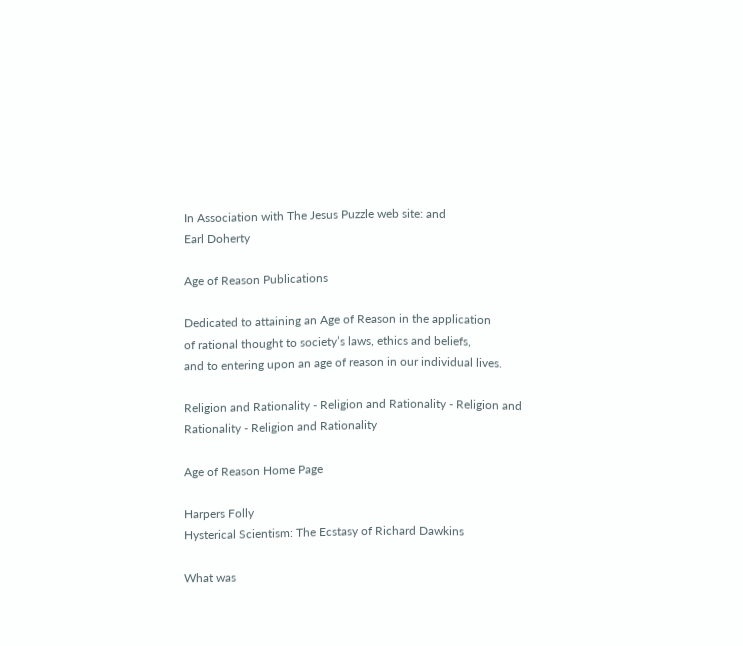In Association with The Jesus Puzzle web site: and
Earl Doherty

Age of Reason Publications

Dedicated to attaining an Age of Reason in the application
of rational thought to society’s laws, ethics and beliefs,
and to entering upon an age of reason in our individual lives.

Religion and Rationality - Religion and Rationality - Religion and Rationality - Religion and Rationality

Age of Reason Home Page

Harpers Folly
Hysterical Scientism: The Ecstasy of Richard Dawkins

What was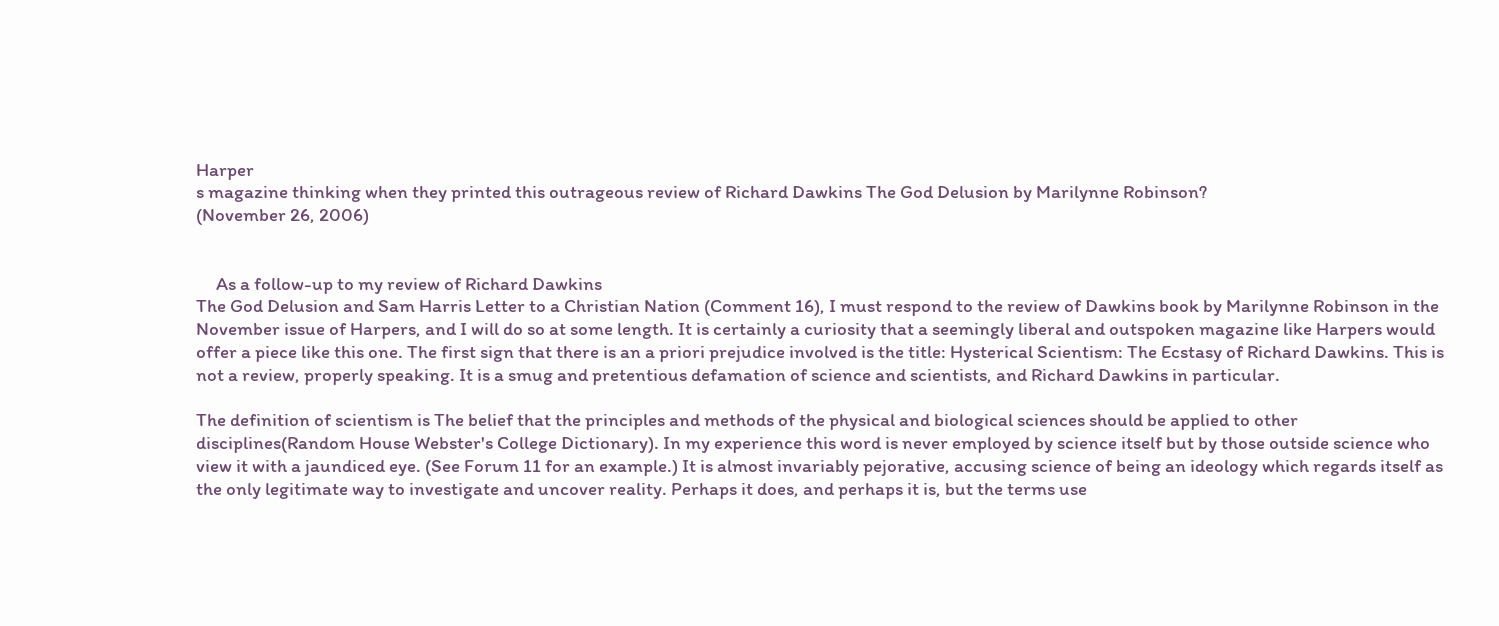Harper
s magazine thinking when they printed this outrageous review of Richard Dawkins The God Delusion by Marilynne Robinson?
(November 26, 2006)


     As a follow-up to my review of Richard Dawkins
The God Delusion and Sam Harris Letter to a Christian Nation (Comment 16), I must respond to the review of Dawkins book by Marilynne Robinson in the November issue of Harpers, and I will do so at some length. It is certainly a curiosity that a seemingly liberal and outspoken magazine like Harpers would offer a piece like this one. The first sign that there is an a priori prejudice involved is the title: Hysterical Scientism: The Ecstasy of Richard Dawkins. This is not a review, properly speaking. It is a smug and pretentious defamation of science and scientists, and Richard Dawkins in particular.

The definition of scientism is The belief that the principles and methods of the physical and biological sciences should be applied to other disciplines(Random House Webster's College Dictionary). In my experience this word is never employed by science itself but by those outside science who view it with a jaundiced eye. (See Forum 11 for an example.) It is almost invariably pejorative, accusing science of being an ideology which regards itself as the only legitimate way to investigate and uncover reality. Perhaps it does, and perhaps it is, but the terms use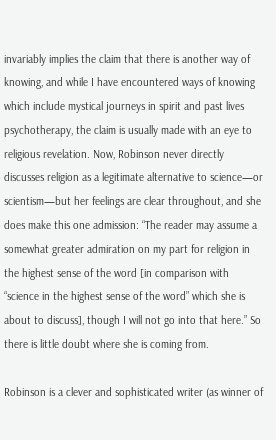invariably implies the claim that there is another way of knowing, and while I have encountered ways of knowing which include mystical journeys in spirit and past lives psychotherapy, the claim is usually made with an eye to religious revelation. Now, Robinson never directly discusses religion as a legitimate alternative to science—or scientism—but her feelings are clear throughout, and she does make this one admission: “The reader may assume a somewhat greater admiration on my part for religion in the highest sense of the word [in comparison with “science in the highest sense of the word” which she is about to discuss], though I will not go into that here.” So there is little doubt where she is coming from.

Robinson is a clever and sophisticated writer (as winner of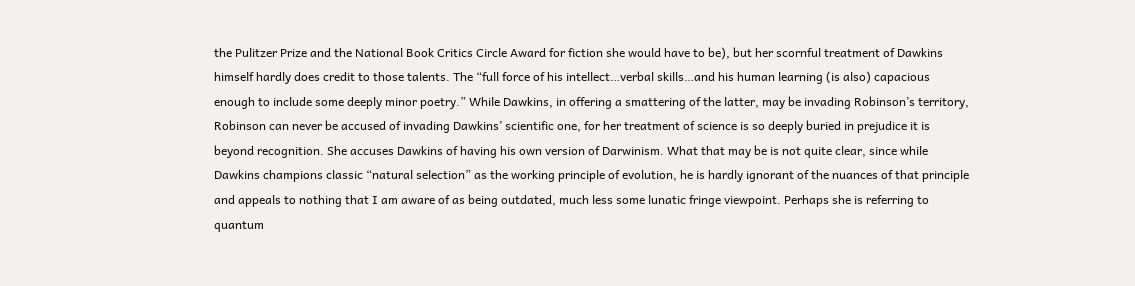the Pulitzer Prize and the National Book Critics Circle Award for fiction she would have to be), but her scornful treatment of Dawkins himself hardly does credit to those talents. The “full force of his intellect…verbal skills…and his human learning (is also) capacious enough to include some deeply minor poetry.” While Dawkins, in offering a smattering of the latter, may be invading Robinson’s territory, Robinson can never be accused of invading Dawkins’ scientific one, for her treatment of science is so deeply buried in prejudice it is beyond recognition. She accuses Dawkins of having his own version of Darwinism. What that may be is not quite clear, since while Dawkins champions classic “natural selection” as the working principle of evolution, he is hardly ignorant of the nuances of that principle and appeals to nothing that I am aware of as being outdated, much less some lunatic fringe viewpoint. Perhaps she is referring to quantum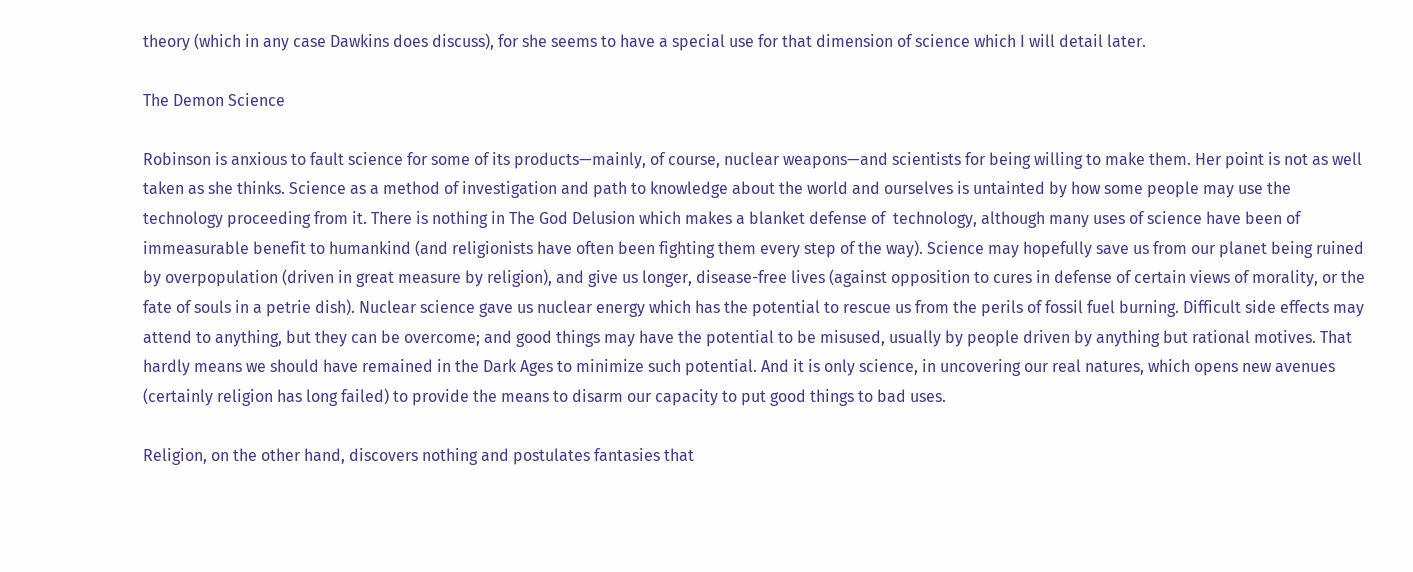theory (which in any case Dawkins does discuss), for she seems to have a special use for that dimension of science which I will detail later.

The Demon Science

Robinson is anxious to fault science for some of its products—mainly, of course, nuclear weapons—and scientists for being willing to make them. Her point is not as well taken as she thinks. Science as a method of investigation and path to knowledge about the world and ourselves is untainted by how some people may use the technology proceeding from it. There is nothing in The God Delusion which makes a blanket defense of  technology, although many uses of science have been of immeasurable benefit to humankind (and religionists have often been fighting them every step of the way). Science may hopefully save us from our planet being ruined by overpopulation (driven in great measure by religion), and give us longer, disease-free lives (against opposition to cures in defense of certain views of morality, or the fate of souls in a petrie dish). Nuclear science gave us nuclear energy which has the potential to rescue us from the perils of fossil fuel burning. Difficult side effects may attend to anything, but they can be overcome; and good things may have the potential to be misused, usually by people driven by anything but rational motives. That hardly means we should have remained in the Dark Ages to minimize such potential. And it is only science, in uncovering our real natures, which opens new avenues (certainly religion has long failed) to provide the means to disarm our capacity to put good things to bad uses.

Religion, on the other hand, discovers nothing and postulates fantasies that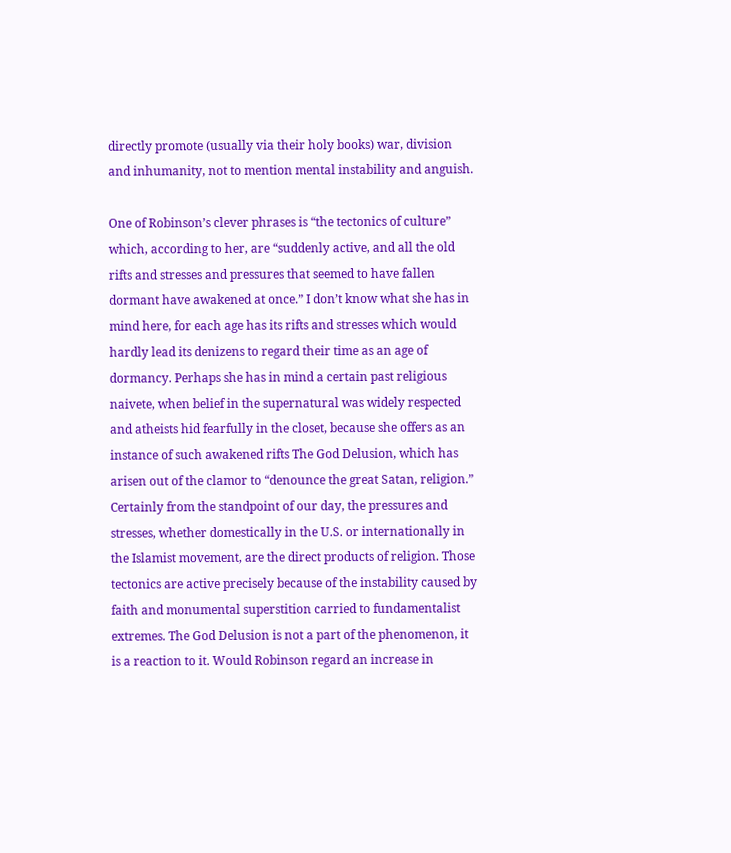directly promote (usually via their holy books) war, division and inhumanity, not to mention mental instability and anguish.

One of Robinson’s clever phrases is “the tectonics of culture” which, according to her, are “suddenly active, and all the old rifts and stresses and pressures that seemed to have fallen dormant have awakened at once.” I don’t know what she has in mind here, for each age has its rifts and stresses which would hardly lead its denizens to regard their time as an age of dormancy. Perhaps she has in mind a certain past religious naivete, when belief in the supernatural was widely respected and atheists hid fearfully in the closet, because she offers as an instance of such awakened rifts The God Delusion, which has arisen out of the clamor to “denounce the great Satan, religion.” Certainly from the standpoint of our day, the pressures and stresses, whether domestically in the U.S. or internationally in the Islamist movement, are the direct products of religion. Those tectonics are active precisely because of the instability caused by faith and monumental superstition carried to fundamentalist extremes. The God Delusion is not a part of the phenomenon, it is a reaction to it. Would Robinson regard an increase in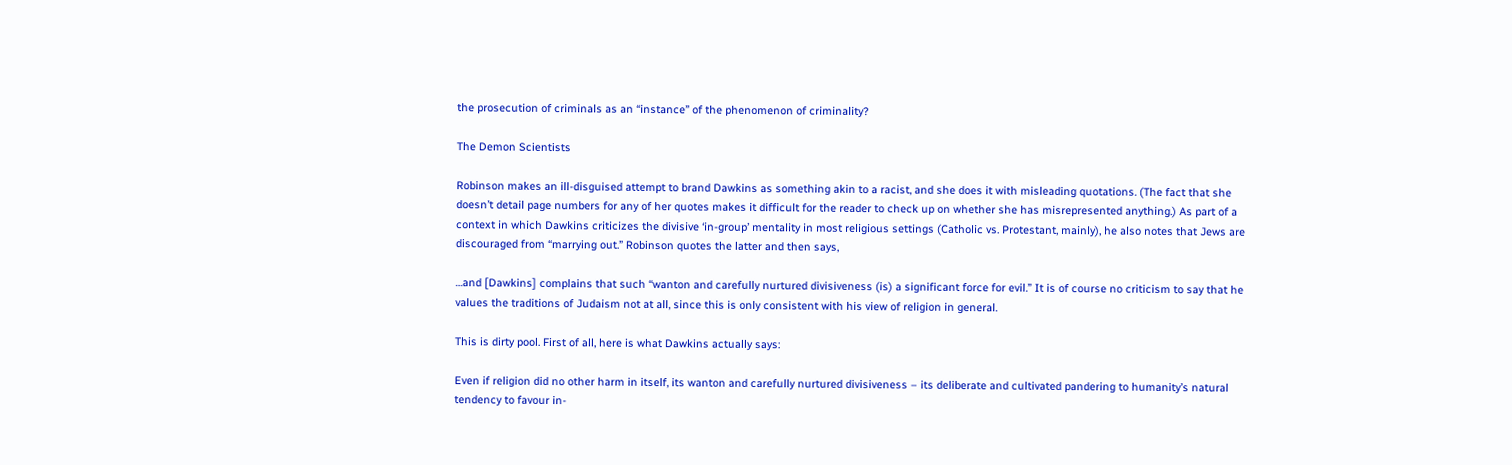the prosecution of criminals as an “instance” of the phenomenon of criminality?

The Demon Scientists

Robinson makes an ill-disguised attempt to brand Dawkins as something akin to a racist, and she does it with misleading quotations. (The fact that she doesn’t detail page numbers for any of her quotes makes it difficult for the reader to check up on whether she has misrepresented anything.) As part of a context in which Dawkins criticizes the divisive ‘in-group’ mentality in most religious settings (Catholic vs. Protestant, mainly), he also notes that Jews are discouraged from “marrying out.” Robinson quotes the latter and then says,

…and [Dawkins] complains that such “wanton and carefully nurtured divisiveness (is) a significant force for evil.” It is of course no criticism to say that he values the traditions of Judaism not at all, since this is only consistent with his view of religion in general.

This is dirty pool. First of all, here is what Dawkins actually says:

Even if religion did no other harm in itself, its wanton and carefully nurtured divisiveness – its deliberate and cultivated pandering to humanity’s natural tendency to favour in-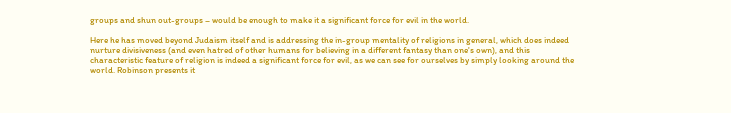groups and shun out-groups – would be enough to make it a significant force for evil in the world.

Here he has moved beyond Judaism itself and is addressing the in-group mentality of religions in general, which does indeed nurture divisiveness (and even hatred of other humans for believing in a different fantasy than one's own), and this characteristic feature of religion is indeed a significant force for evil, as we can see for ourselves by simply looking around the world. Robinson presents it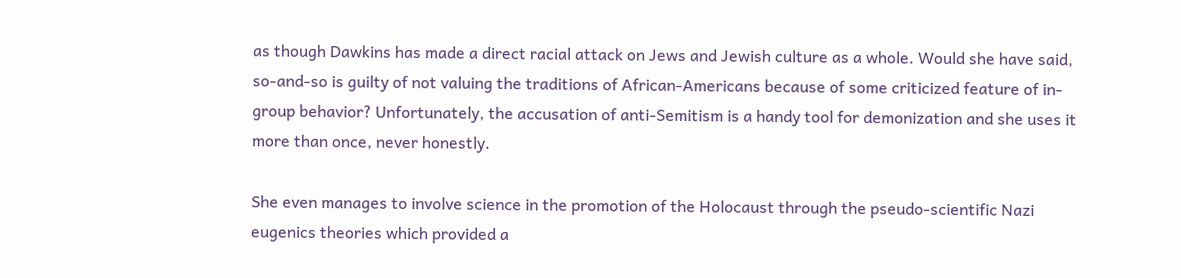as though Dawkins has made a direct racial attack on Jews and Jewish culture as a whole. Would she have said, so-and-so is guilty of not valuing the traditions of African-Americans because of some criticized feature of in-group behavior? Unfortunately, the accusation of anti-Semitism is a handy tool for demonization and she uses it more than once, never honestly.

She even manages to involve science in the promotion of the Holocaust through the pseudo-scientific Nazi eugenics theories which provided a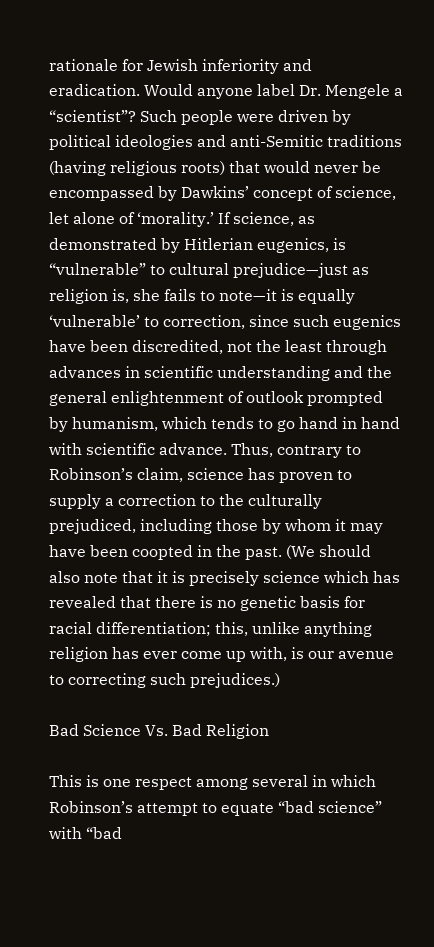rationale for Jewish inferiority and eradication. Would anyone label Dr. Mengele a “scientist”? Such people were driven by political ideologies and anti-Semitic traditions (having religious roots) that would never be encompassed by Dawkins’ concept of science, let alone of ‘morality.’ If science, as demonstrated by Hitlerian eugenics, is “vulnerable” to cultural prejudice—just as religion is, she fails to note—it is equally ‘vulnerable’ to correction, since such eugenics have been discredited, not the least through advances in scientific understanding and the general enlightenment of outlook prompted by humanism, which tends to go hand in hand with scientific advance. Thus, contrary to Robinson’s claim, science has proven to supply a correction to the culturally prejudiced, including those by whom it may have been coopted in the past. (We should also note that it is precisely science which has revealed that there is no genetic basis for racial differentiation; this, unlike anything religion has ever come up with, is our avenue to correcting such prejudices.)

Bad Science Vs. Bad Religion

This is one respect among several in which Robinson’s attempt to equate “bad science” with “bad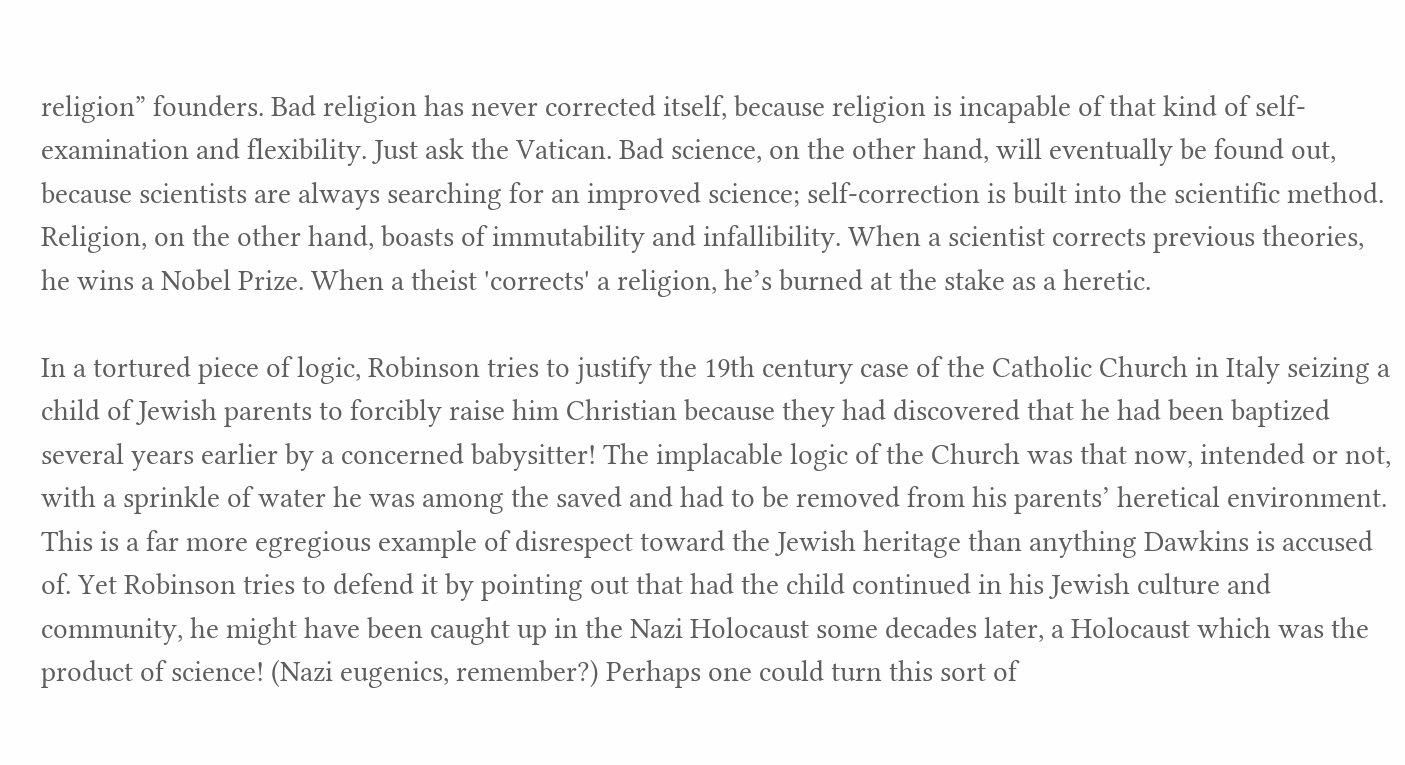religion” founders. Bad religion has never corrected itself, because religion is incapable of that kind of self-examination and flexibility. Just ask the Vatican. Bad science, on the other hand, will eventually be found out, because scientists are always searching for an improved science; self-correction is built into the scientific method. Religion, on the other hand, boasts of immutability and infallibility. When a scientist corrects previous theories, he wins a Nobel Prize. When a theist 'corrects' a religion, he’s burned at the stake as a heretic.

In a tortured piece of logic, Robinson tries to justify the 19th century case of the Catholic Church in Italy seizing a child of Jewish parents to forcibly raise him Christian because they had discovered that he had been baptized several years earlier by a concerned babysitter! The implacable logic of the Church was that now, intended or not, with a sprinkle of water he was among the saved and had to be removed from his parents’ heretical environment. This is a far more egregious example of disrespect toward the Jewish heritage than anything Dawkins is accused of. Yet Robinson tries to defend it by pointing out that had the child continued in his Jewish culture and community, he might have been caught up in the Nazi Holocaust some decades later, a Holocaust which was the product of science! (Nazi eugenics, remember?) Perhaps one could turn this sort of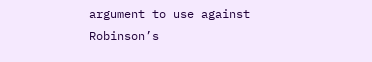argument to use against Robinson’s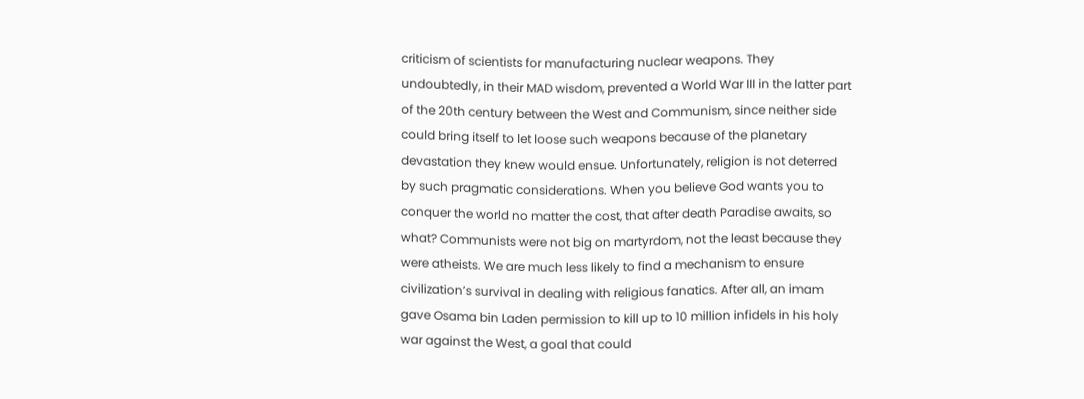criticism of scientists for manufacturing nuclear weapons. They undoubtedly, in their MAD wisdom, prevented a World War III in the latter part of the 20th century between the West and Communism, since neither side could bring itself to let loose such weapons because of the planetary devastation they knew would ensue. Unfortunately, religion is not deterred by such pragmatic considerations. When you believe God wants you to conquer the world no matter the cost, that after death Paradise awaits, so what? Communists were not big on martyrdom, not the least because they were atheists. We are much less likely to find a mechanism to ensure civilization’s survival in dealing with religious fanatics. After all, an imam gave Osama bin Laden permission to kill up to 10 million infidels in his holy war against the West, a goal that could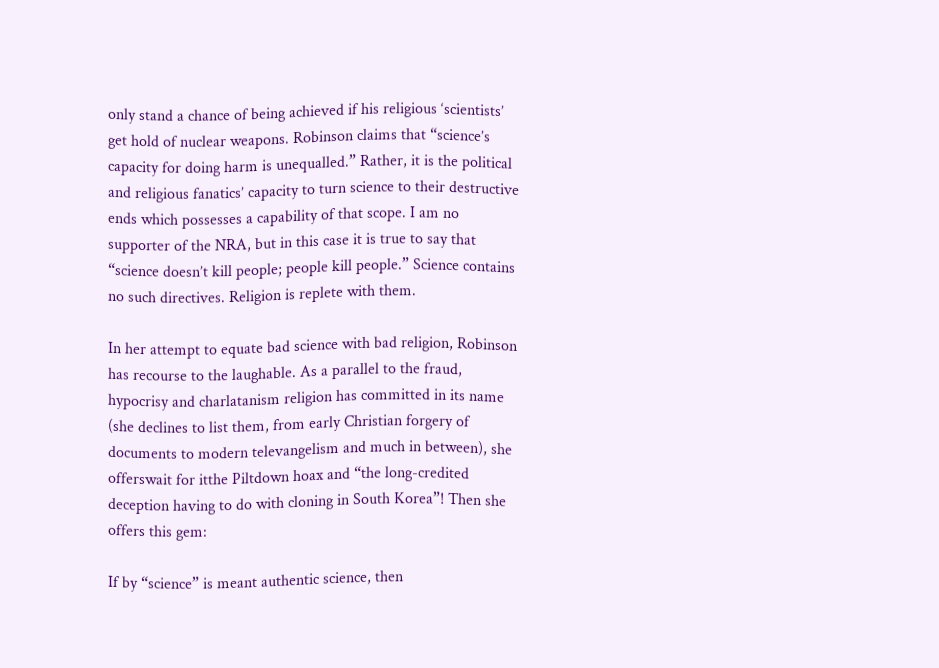only stand a chance of being achieved if his religious ‘scientists’ get hold of nuclear weapons. Robinson claims that “science’s capacity for doing harm is unequalled.” Rather, it is the political and religious fanatics’ capacity to turn science to their destructive ends which possesses a capability of that scope. I am no supporter of the NRA, but in this case it is true to say that “science doesn’t kill people; people kill people.” Science contains no such directives. Religion is replete with them.

In her attempt to equate bad science with bad religion, Robinson has recourse to the laughable. As a parallel to the fraud, hypocrisy and charlatanism religion has committed in its name (she declines to list them, from early Christian forgery of documents to modern televangelism and much in between), she offerswait for itthe Piltdown hoax and “the long-credited deception having to do with cloning in South Korea”! Then she offers this gem:

If by “science” is meant authentic science, then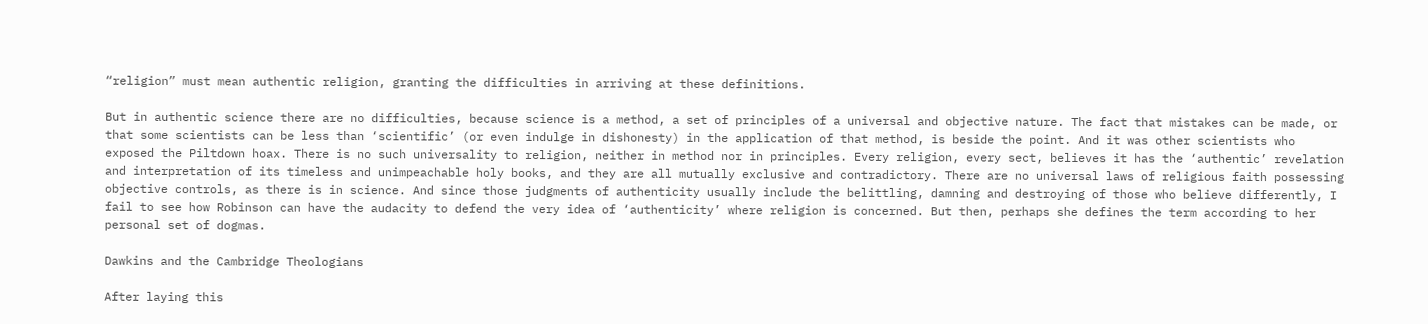“religion” must mean authentic religion, granting the difficulties in arriving at these definitions.

But in authentic science there are no difficulties, because science is a method, a set of principles of a universal and objective nature. The fact that mistakes can be made, or that some scientists can be less than ‘scientific’ (or even indulge in dishonesty) in the application of that method, is beside the point. And it was other scientists who exposed the Piltdown hoax. There is no such universality to religion, neither in method nor in principles. Every religion, every sect, believes it has the ‘authentic’ revelation and interpretation of its timeless and unimpeachable holy books, and they are all mutually exclusive and contradictory. There are no universal laws of religious faith possessing objective controls, as there is in science. And since those judgments of authenticity usually include the belittling, damning and destroying of those who believe differently, I fail to see how Robinson can have the audacity to defend the very idea of ‘authenticity’ where religion is concerned. But then, perhaps she defines the term according to her personal set of dogmas.

Dawkins and the Cambridge Theologians

After laying this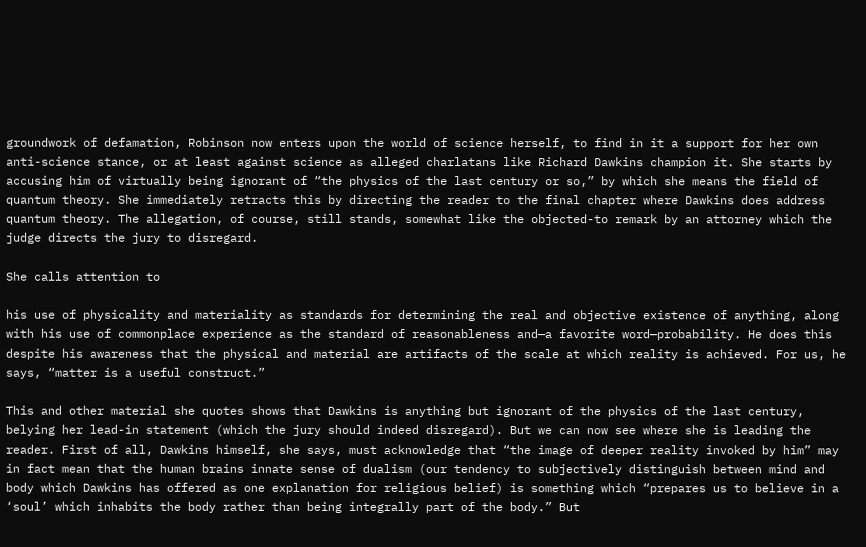groundwork of defamation, Robinson now enters upon the world of science herself, to find in it a support for her own anti-science stance, or at least against science as alleged charlatans like Richard Dawkins champion it. She starts by accusing him of virtually being ignorant of “the physics of the last century or so,” by which she means the field of quantum theory. She immediately retracts this by directing the reader to the final chapter where Dawkins does address quantum theory. The allegation, of course, still stands, somewhat like the objected-to remark by an attorney which the judge directs the jury to disregard.

She calls attention to

his use of physicality and materiality as standards for determining the real and objective existence of anything, along with his use of commonplace experience as the standard of reasonableness and—a favorite word—probability. He does this despite his awareness that the physical and material are artifacts of the scale at which reality is achieved. For us, he says, “matter is a useful construct.”

This and other material she quotes shows that Dawkins is anything but ignorant of the physics of the last century, belying her lead-in statement (which the jury should indeed disregard). But we can now see where she is leading the reader. First of all, Dawkins himself, she says, must acknowledge that “the image of deeper reality invoked by him” may in fact mean that the human brains innate sense of dualism (our tendency to subjectively distinguish between mind and body which Dawkins has offered as one explanation for religious belief) is something which “prepares us to believe in a ‘soul’ which inhabits the body rather than being integrally part of the body.” But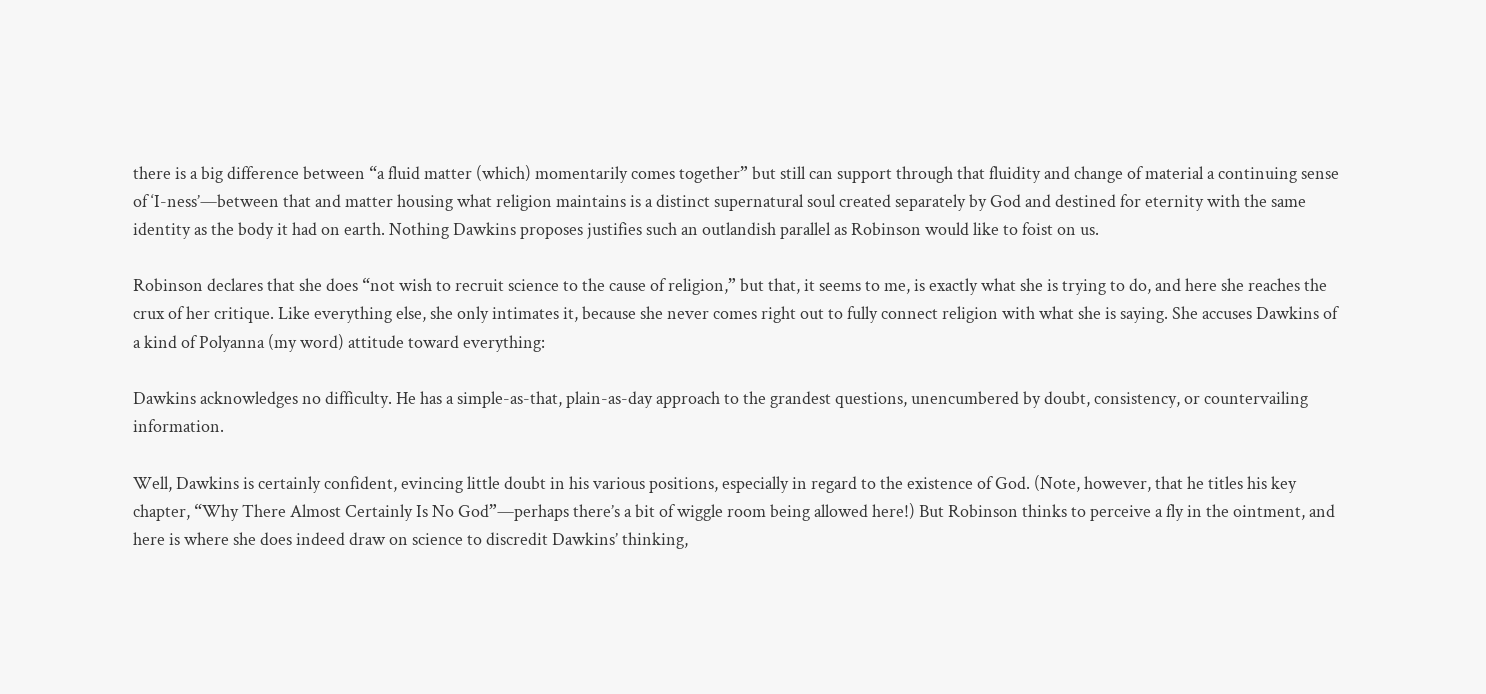there is a big difference between “a fluid matter (which) momentarily comes together” but still can support through that fluidity and change of material a continuing sense of ‘I-ness’—between that and matter housing what religion maintains is a distinct supernatural soul created separately by God and destined for eternity with the same identity as the body it had on earth. Nothing Dawkins proposes justifies such an outlandish parallel as Robinson would like to foist on us.

Robinson declares that she does “not wish to recruit science to the cause of religion,” but that, it seems to me, is exactly what she is trying to do, and here she reaches the crux of her critique. Like everything else, she only intimates it, because she never comes right out to fully connect religion with what she is saying. She accuses Dawkins of a kind of Polyanna (my word) attitude toward everything:

Dawkins acknowledges no difficulty. He has a simple-as-that, plain-as-day approach to the grandest questions, unencumbered by doubt, consistency, or countervailing information.

Well, Dawkins is certainly confident, evincing little doubt in his various positions, especially in regard to the existence of God. (Note, however, that he titles his key chapter, “Why There Almost Certainly Is No God”—perhaps there’s a bit of wiggle room being allowed here!) But Robinson thinks to perceive a fly in the ointment, and here is where she does indeed draw on science to discredit Dawkins’ thinking,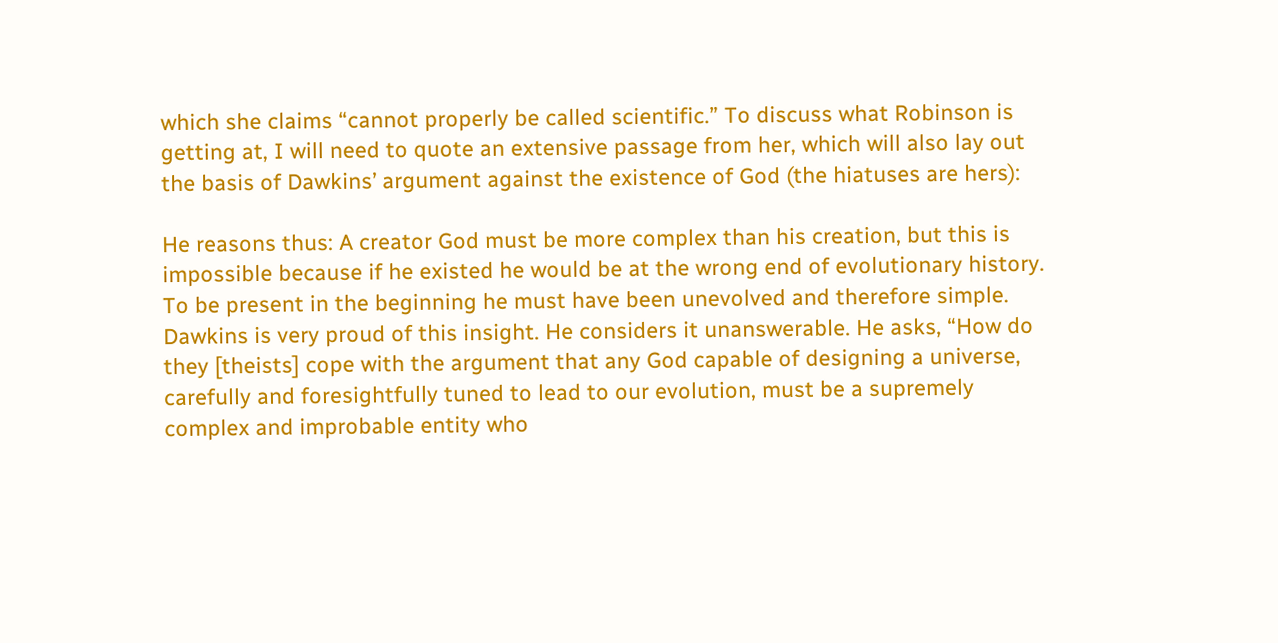which she claims “cannot properly be called scientific.” To discuss what Robinson is getting at, I will need to quote an extensive passage from her, which will also lay out the basis of Dawkins’ argument against the existence of God (the hiatuses are hers):

He reasons thus: A creator God must be more complex than his creation, but this is impossible because if he existed he would be at the wrong end of evolutionary history. To be present in the beginning he must have been unevolved and therefore simple. Dawkins is very proud of this insight. He considers it unanswerable. He asks, “How do they [theists] cope with the argument that any God capable of designing a universe, carefully and foresightfully tuned to lead to our evolution, must be a supremely complex and improbable entity who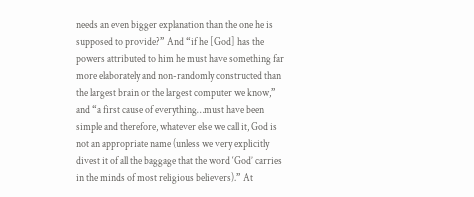needs an even bigger explanation than the one he is supposed to provide?” And “if he [God] has the powers attributed to him he must have something far more elaborately and non-randomly constructed than the largest brain or the largest computer we know,” and “a first cause of everything…must have been simple and therefore, whatever else we call it, God is not an appropriate name (unless we very explicitly divest it of all the baggage that the word ‘God’ carries in the minds of most religious believers).” At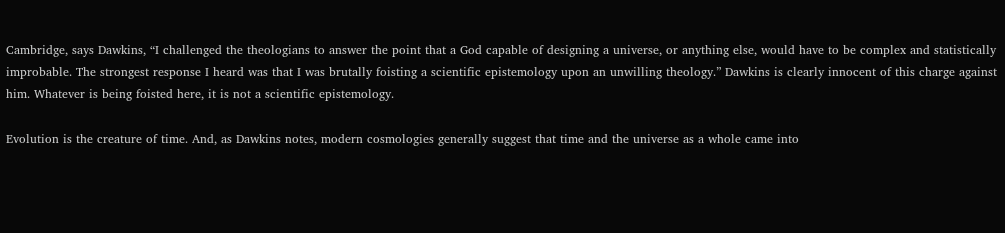Cambridge, says Dawkins, “I challenged the theologians to answer the point that a God capable of designing a universe, or anything else, would have to be complex and statistically improbable. The strongest response I heard was that I was brutally foisting a scientific epistemology upon an unwilling theology.” Dawkins is clearly innocent of this charge against him. Whatever is being foisted here, it is not a scientific epistemology.

Evolution is the creature of time. And, as Dawkins notes, modern cosmologies generally suggest that time and the universe as a whole came into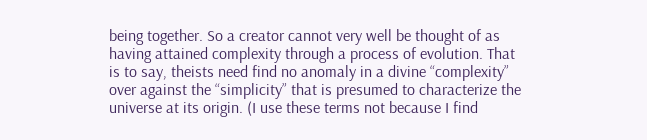being together. So a creator cannot very well be thought of as having attained complexity through a process of evolution. That is to say, theists need find no anomaly in a divine “complexity” over against the “simplicity” that is presumed to characterize the universe at its origin. (I use these terms not because I find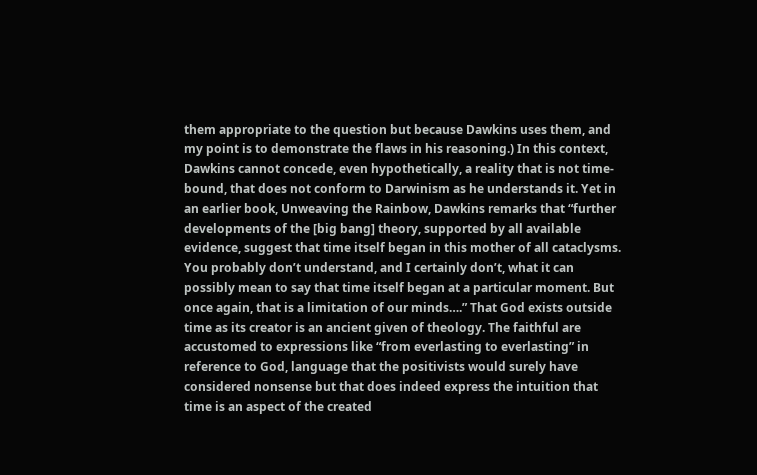them appropriate to the question but because Dawkins uses them, and my point is to demonstrate the flaws in his reasoning.) In this context, Dawkins cannot concede, even hypothetically, a reality that is not time-bound, that does not conform to Darwinism as he understands it. Yet in an earlier book, Unweaving the Rainbow, Dawkins remarks that “further developments of the [big bang] theory, supported by all available evidence, suggest that time itself began in this mother of all cataclysms. You probably don’t understand, and I certainly don’t, what it can possibly mean to say that time itself began at a particular moment. But once again, that is a limitation of our minds….” That God exists outside time as its creator is an ancient given of theology. The faithful are accustomed to expressions like “from everlasting to everlasting” in reference to God, language that the positivists would surely have considered nonsense but that does indeed express the intuition that time is an aspect of the created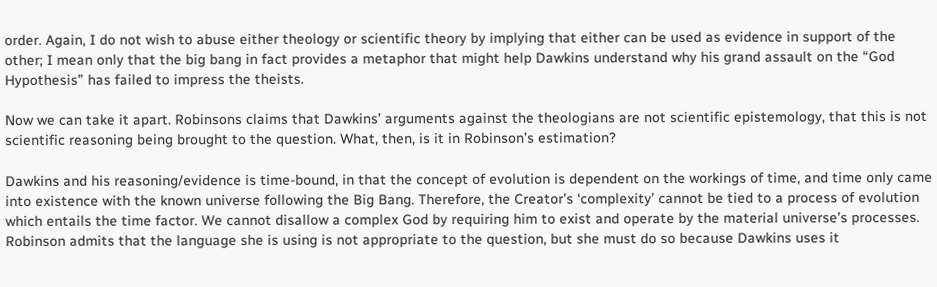order. Again, I do not wish to abuse either theology or scientific theory by implying that either can be used as evidence in support of the other; I mean only that the big bang in fact provides a metaphor that might help Dawkins understand why his grand assault on the “God Hypothesis” has failed to impress the theists.

Now we can take it apart. Robinsons claims that Dawkins’ arguments against the theologians are not scientific epistemology, that this is not scientific reasoning being brought to the question. What, then, is it in Robinson’s estimation?

Dawkins and his reasoning/evidence is time-bound, in that the concept of evolution is dependent on the workings of time, and time only came into existence with the known universe following the Big Bang. Therefore, the Creator’s ‘complexity’ cannot be tied to a process of evolution which entails the time factor. We cannot disallow a complex God by requiring him to exist and operate by the material universe’s processes. Robinson admits that the language she is using is not appropriate to the question, but she must do so because Dawkins uses it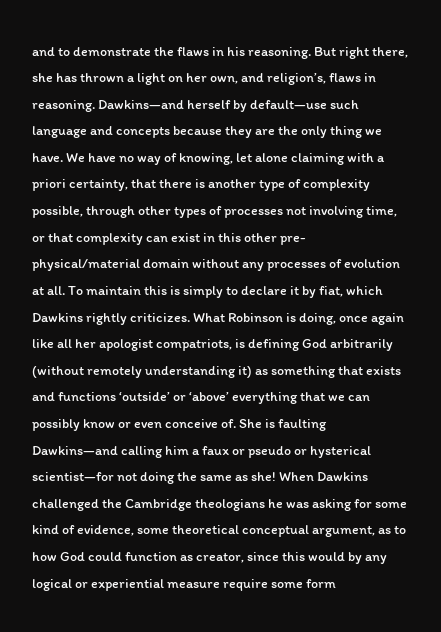and to demonstrate the flaws in his reasoning. But right there, she has thrown a light on her own, and religion’s, flaws in reasoning. Dawkins—and herself by default—use such language and concepts because they are the only thing we have. We have no way of knowing, let alone claiming with a priori certainty, that there is another type of complexity possible, through other types of processes not involving time, or that complexity can exist in this other pre-physical/material domain without any processes of evolution at all. To maintain this is simply to declare it by fiat, which Dawkins rightly criticizes. What Robinson is doing, once again like all her apologist compatriots, is defining God arbitrarily (without remotely understanding it) as something that exists and functions ‘outside’ or ‘above’ everything that we can possibly know or even conceive of. She is faulting Dawkins—and calling him a faux or pseudo or hysterical scientist—for not doing the same as she! When Dawkins challenged the Cambridge theologians he was asking for some kind of evidence, some theoretical conceptual argument, as to how God could function as creator, since this would by any logical or experiential measure require some form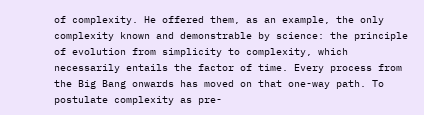of complexity. He offered them, as an example, the only complexity known and demonstrable by science: the principle of evolution from simplicity to complexity, which necessarily entails the factor of time. Every process from the Big Bang onwards has moved on that one-way path. To postulate complexity as pre-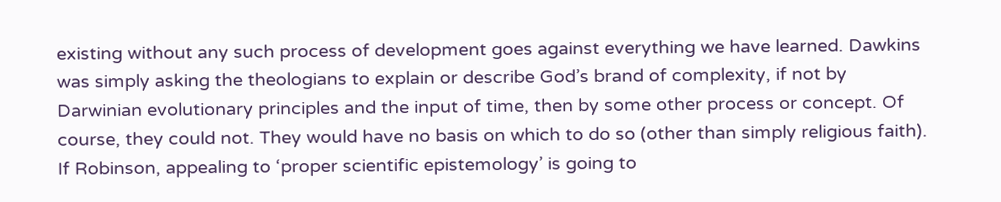existing without any such process of development goes against everything we have learned. Dawkins was simply asking the theologians to explain or describe God’s brand of complexity, if not by Darwinian evolutionary principles and the input of time, then by some other process or concept. Of course, they could not. They would have no basis on which to do so (other than simply religious faith). If Robinson, appealing to ‘proper scientific epistemology’ is going to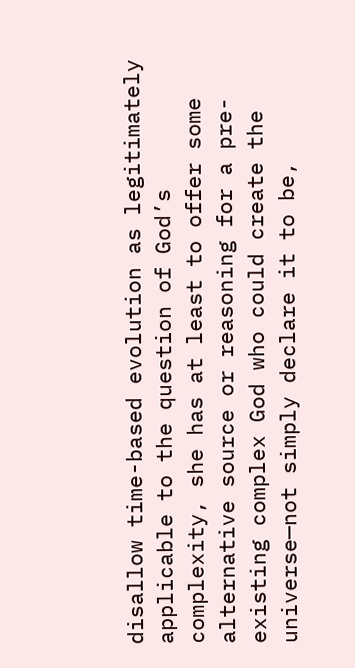disallow time-based evolution as legitimately applicable to the question of God’s complexity, she has at least to offer some alternative source or reasoning for a pre-existing complex God who could create the universe—not simply declare it to be,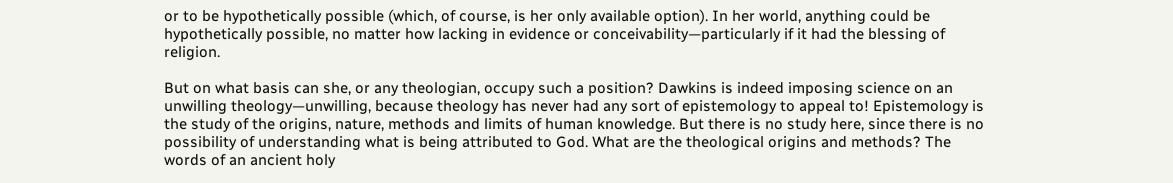or to be hypothetically possible (which, of course, is her only available option). In her world, anything could be hypothetically possible, no matter how lacking in evidence or conceivability—particularly if it had the blessing of religion.

But on what basis can she, or any theologian, occupy such a position? Dawkins is indeed imposing science on an unwilling theology—unwilling, because theology has never had any sort of epistemology to appeal to! Epistemology is the study of the origins, nature, methods and limits of human knowledge. But there is no study here, since there is no possibility of understanding what is being attributed to God. What are the theological origins and methods? The words of an ancient holy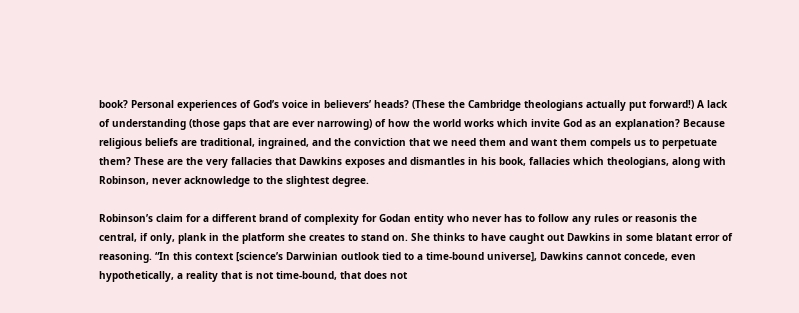book? Personal experiences of God’s voice in believers’ heads? (These the Cambridge theologians actually put forward!) A lack of understanding (those gaps that are ever narrowing) of how the world works which invite God as an explanation? Because religious beliefs are traditional, ingrained, and the conviction that we need them and want them compels us to perpetuate them? These are the very fallacies that Dawkins exposes and dismantles in his book, fallacies which theologians, along with Robinson, never acknowledge to the slightest degree.

Robinson’s claim for a different brand of complexity for Godan entity who never has to follow any rules or reasonis the central, if only, plank in the platform she creates to stand on. She thinks to have caught out Dawkins in some blatant error of reasoning. “In this context [science’s Darwinian outlook tied to a time-bound universe], Dawkins cannot concede, even hypothetically, a reality that is not time-bound, that does not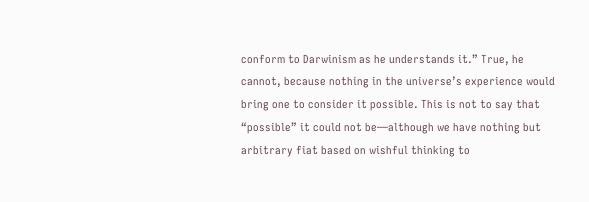conform to Darwinism as he understands it.” True, he cannot, because nothing in the universe’s experience would bring one to consider it possible. This is not to say that “possible” it could not be—although we have nothing but arbitrary fiat based on wishful thinking to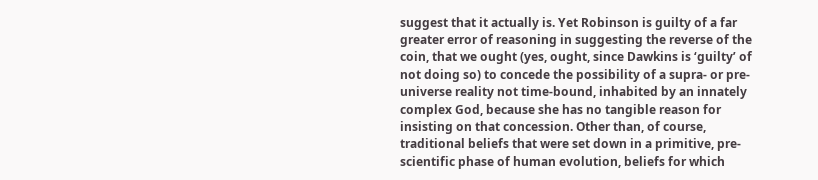suggest that it actually is. Yet Robinson is guilty of a far greater error of reasoning in suggesting the reverse of the coin, that we ought (yes, ought, since Dawkins is ‘guilty’ of not doing so) to concede the possibility of a supra- or pre-universe reality not time-bound, inhabited by an innately complex God, because she has no tangible reason for insisting on that concession. Other than, of course, traditional beliefs that were set down in a primitive, pre-scientific phase of human evolution, beliefs for which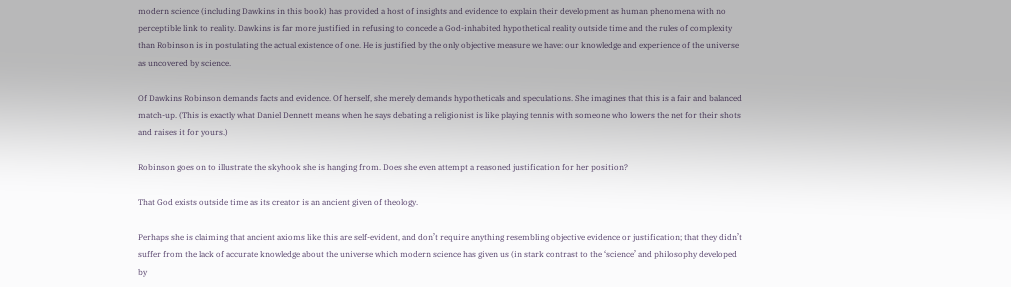modern science (including Dawkins in this book) has provided a host of insights and evidence to explain their development as human phenomena with no perceptible link to reality. Dawkins is far more justified in refusing to concede a God-inhabited hypothetical reality outside time and the rules of complexity than Robinson is in postulating the actual existence of one. He is justified by the only objective measure we have: our knowledge and experience of the universe as uncovered by science.

Of Dawkins Robinson demands facts and evidence. Of herself, she merely demands hypotheticals and speculations. She imagines that this is a fair and balanced match-up. (This is exactly what Daniel Dennett means when he says debating a religionist is like playing tennis with someone who lowers the net for their shots and raises it for yours.)

Robinson goes on to illustrate the skyhook she is hanging from. Does she even attempt a reasoned justification for her position?

That God exists outside time as its creator is an ancient given of theology.

Perhaps she is claiming that ancient axioms like this are self-evident, and don’t require anything resembling objective evidence or justification; that they didn’t suffer from the lack of accurate knowledge about the universe which modern science has given us (in stark contrast to the ‘science’ and philosophy developed by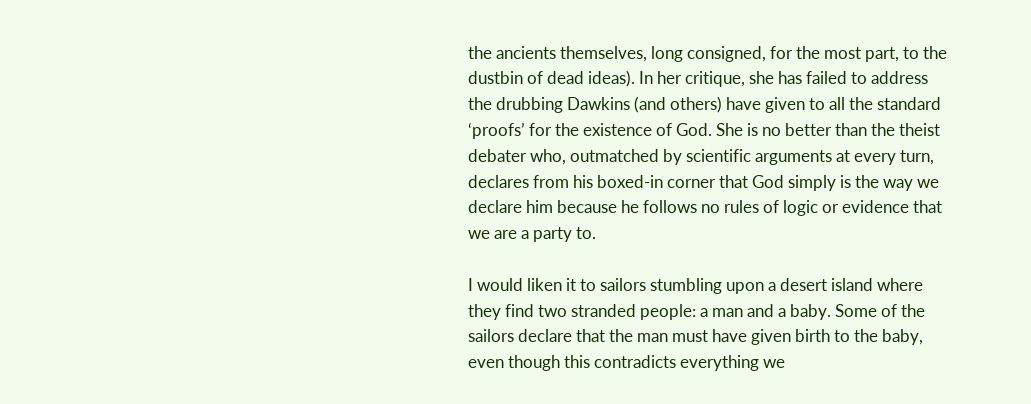the ancients themselves, long consigned, for the most part, to the dustbin of dead ideas). In her critique, she has failed to address the drubbing Dawkins (and others) have given to all the standard ‘proofs’ for the existence of God. She is no better than the theist debater who, outmatched by scientific arguments at every turn, declares from his boxed-in corner that God simply is the way we declare him because he follows no rules of logic or evidence that we are a party to.

I would liken it to sailors stumbling upon a desert island where they find two stranded people: a man and a baby. Some of the sailors declare that the man must have given birth to the baby, even though this contradicts everything we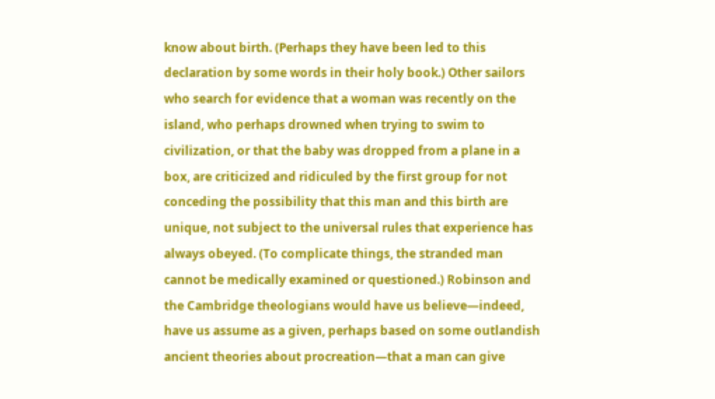know about birth. (Perhaps they have been led to this declaration by some words in their holy book.) Other sailors who search for evidence that a woman was recently on the island, who perhaps drowned when trying to swim to civilization, or that the baby was dropped from a plane in a box, are criticized and ridiculed by the first group for not conceding the possibility that this man and this birth are unique, not subject to the universal rules that experience has always obeyed. (To complicate things, the stranded man cannot be medically examined or questioned.) Robinson and the Cambridge theologians would have us believe—indeed, have us assume as a given, perhaps based on some outlandish ancient theories about procreation—that a man can give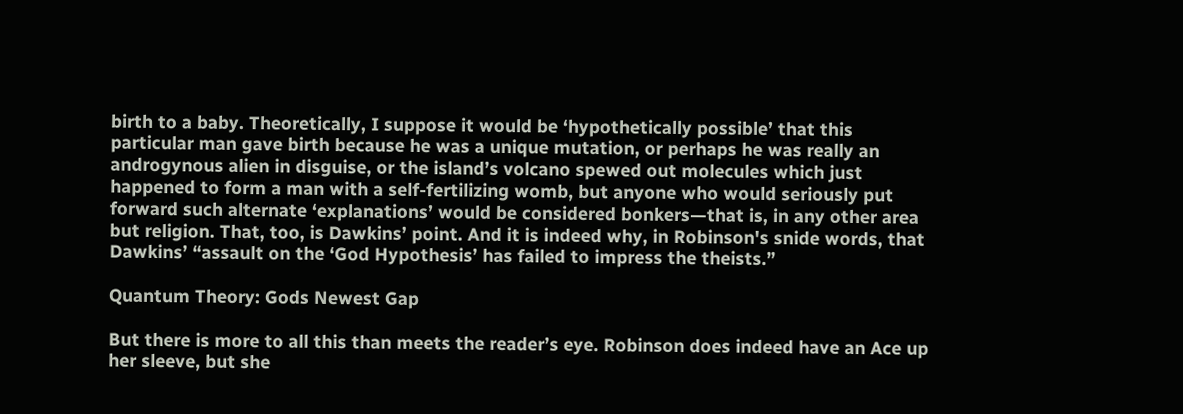birth to a baby. Theoretically, I suppose it would be ‘hypothetically possible’ that this particular man gave birth because he was a unique mutation, or perhaps he was really an androgynous alien in disguise, or the island’s volcano spewed out molecules which just happened to form a man with a self-fertilizing womb, but anyone who would seriously put forward such alternate ‘explanations’ would be considered bonkers—that is, in any other area but religion. That, too, is Dawkins’ point. And it is indeed why, in Robinson's snide words, that Dawkins’ “assault on the ‘God Hypothesis’ has failed to impress the theists.”

Quantum Theory: Gods Newest Gap

But there is more to all this than meets the reader’s eye. Robinson does indeed have an Ace up her sleeve, but she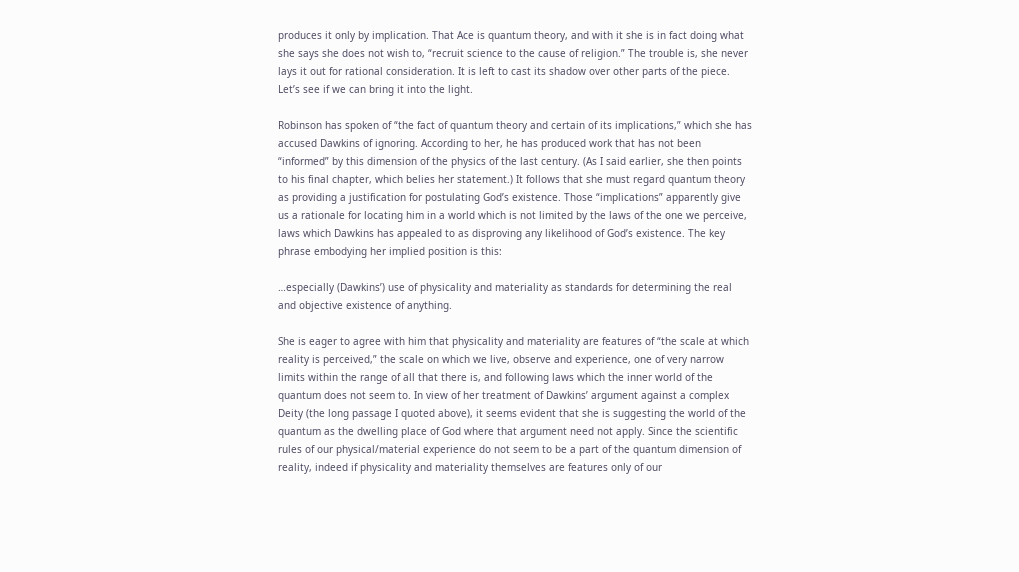produces it only by implication. That Ace is quantum theory, and with it she is in fact doing what she says she does not wish to, “recruit science to the cause of religion.” The trouble is, she never lays it out for rational consideration. It is left to cast its shadow over other parts of the piece. Let’s see if we can bring it into the light.

Robinson has spoken of “the fact of quantum theory and certain of its implications,” which she has accused Dawkins of ignoring. According to her, he has produced work that has not been “informed” by this dimension of the physics of the last century. (As I said earlier, she then points to his final chapter, which belies her statement.) It follows that she must regard quantum theory as providing a justification for postulating God’s existence. Those “implications” apparently give us a rationale for locating him in a world which is not limited by the laws of the one we perceive, laws which Dawkins has appealed to as disproving any likelihood of God’s existence. The key phrase embodying her implied position is this:

…especially (Dawkins’) use of physicality and materiality as standards for determining the real and objective existence of anything.

She is eager to agree with him that physicality and materiality are features of “the scale at which reality is perceived,” the scale on which we live, observe and experience, one of very narrow limits within the range of all that there is, and following laws which the inner world of the quantum does not seem to. In view of her treatment of Dawkins’ argument against a complex Deity (the long passage I quoted above), it seems evident that she is suggesting the world of the quantum as the dwelling place of God where that argument need not apply. Since the scientific rules of our physical/material experience do not seem to be a part of the quantum dimension of reality, indeed if physicality and materiality themselves are features only of our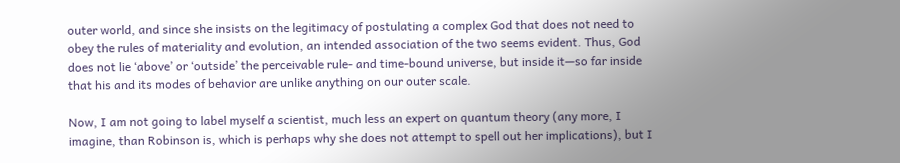outer world, and since she insists on the legitimacy of postulating a complex God that does not need to obey the rules of materiality and evolution, an intended association of the two seems evident. Thus, God does not lie ‘above’ or ‘outside’ the perceivable rule- and time-bound universe, but inside it—so far inside that his and its modes of behavior are unlike anything on our outer scale.

Now, I am not going to label myself a scientist, much less an expert on quantum theory (any more, I imagine, than Robinson is, which is perhaps why she does not attempt to spell out her implications), but I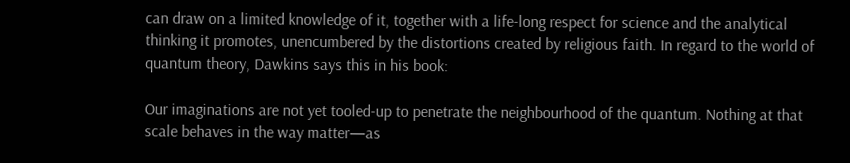can draw on a limited knowledge of it, together with a life-long respect for science and the analytical thinking it promotes, unencumbered by the distortions created by religious faith. In regard to the world of quantum theory, Dawkins says this in his book:

Our imaginations are not yet tooled-up to penetrate the neighbourhood of the quantum. Nothing at that scale behaves in the way matter—as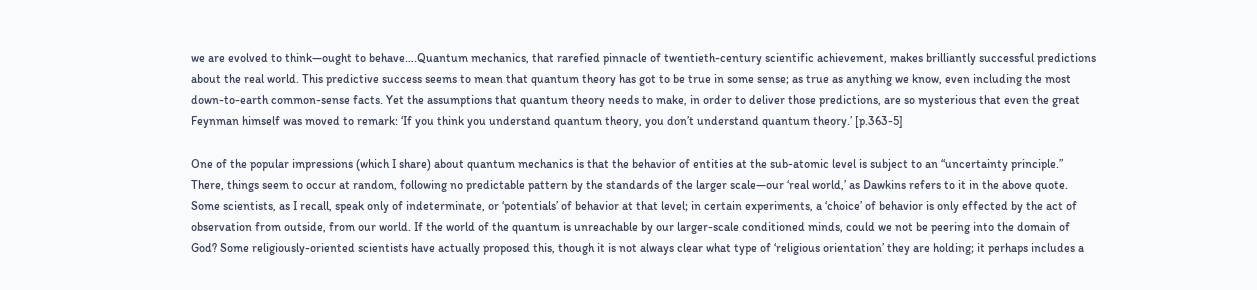we are evolved to think—ought to behave….Quantum mechanics, that rarefied pinnacle of twentieth-century scientific achievement, makes brilliantly successful predictions about the real world. This predictive success seems to mean that quantum theory has got to be true in some sense; as true as anything we know, even including the most down-to-earth common-sense facts. Yet the assumptions that quantum theory needs to make, in order to deliver those predictions, are so mysterious that even the great Feynman himself was moved to remark: ‘If you think you understand quantum theory, you don’t understand quantum theory.’ [p.363-5]

One of the popular impressions (which I share) about quantum mechanics is that the behavior of entities at the sub-atomic level is subject to an “uncertainty principle.” There, things seem to occur at random, following no predictable pattern by the standards of the larger scale—our ‘real world,’ as Dawkins refers to it in the above quote. Some scientists, as I recall, speak only of indeterminate, or ‘potentials’ of behavior at that level; in certain experiments, a ‘choice’ of behavior is only effected by the act of observation from outside, from our world. If the world of the quantum is unreachable by our larger-scale conditioned minds, could we not be peering into the domain of God? Some religiously-oriented scientists have actually proposed this, though it is not always clear what type of ‘religious orientation’ they are holding; it perhaps includes a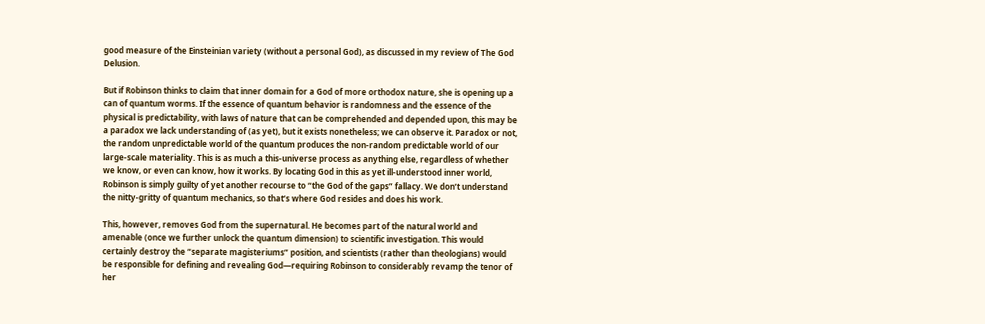good measure of the Einsteinian variety (without a personal God), as discussed in my review of The God Delusion.

But if Robinson thinks to claim that inner domain for a God of more orthodox nature, she is opening up a can of quantum worms. If the essence of quantum behavior is randomness and the essence of the physical is predictability, with laws of nature that can be comprehended and depended upon, this may be a paradox we lack understanding of (as yet), but it exists nonetheless; we can observe it. Paradox or not, the random unpredictable world of the quantum produces the non-random predictable world of our large-scale materiality. This is as much a this-universe process as anything else, regardless of whether we know, or even can know, how it works. By locating God in this as yet ill-understood inner world, Robinson is simply guilty of yet another recourse to “the God of the gaps” fallacy. We don’t understand the nitty-gritty of quantum mechanics, so that’s where God resides and does his work.

This, however, removes God from the supernatural. He becomes part of the natural world and amenable (once we further unlock the quantum dimension) to scientific investigation. This would certainly destroy the “separate magisteriums” position, and scientists (rather than theologians) would be responsible for defining and revealing God—requiring Robinson to considerably revamp the tenor of her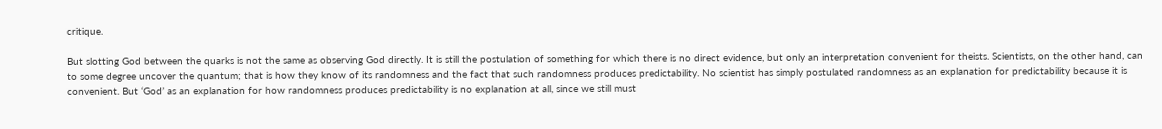critique.

But slotting God between the quarks is not the same as observing God directly. It is still the postulation of something for which there is no direct evidence, but only an interpretation convenient for theists. Scientists, on the other hand, can to some degree uncover the quantum; that is how they know of its randomness and the fact that such randomness produces predictability. No scientist has simply postulated randomness as an explanation for predictability because it is convenient. But ‘God’ as an explanation for how randomness produces predictability is no explanation at all, since we still must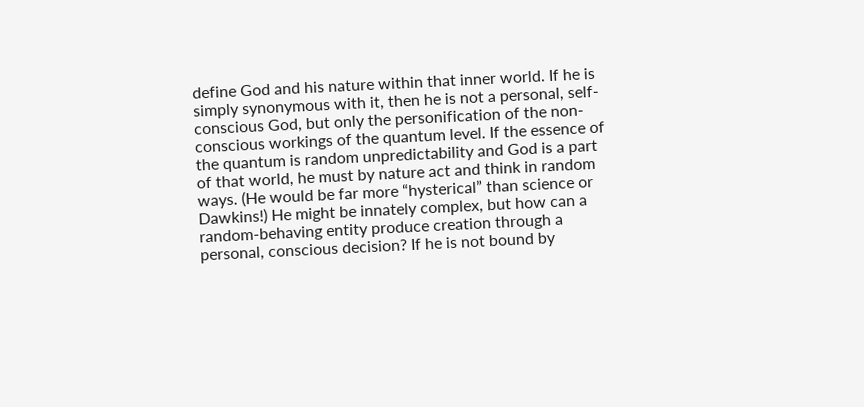define God and his nature within that inner world. If he is simply synonymous with it, then he is not a personal, self-conscious God, but only the personification of the non-conscious workings of the quantum level. If the essence of the quantum is random unpredictability and God is a part of that world, he must by nature act and think in random ways. (He would be far more “hysterical” than science or Dawkins!) He might be innately complex, but how can a random-behaving entity produce creation through a personal, conscious decision? If he is not bound by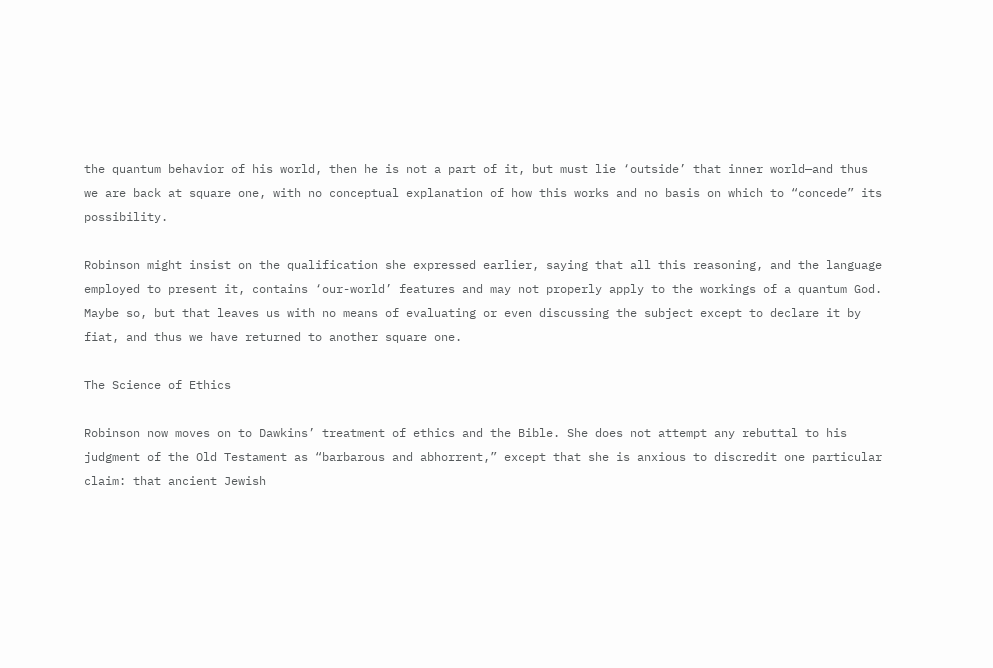the quantum behavior of his world, then he is not a part of it, but must lie ‘outside’ that inner world—and thus we are back at square one, with no conceptual explanation of how this works and no basis on which to “concede” its possibility.

Robinson might insist on the qualification she expressed earlier, saying that all this reasoning, and the language employed to present it, contains ‘our-world’ features and may not properly apply to the workings of a quantum God. Maybe so, but that leaves us with no means of evaluating or even discussing the subject except to declare it by fiat, and thus we have returned to another square one.

The Science of Ethics

Robinson now moves on to Dawkins’ treatment of ethics and the Bible. She does not attempt any rebuttal to his judgment of the Old Testament as “barbarous and abhorrent,” except that she is anxious to discredit one particular claim: that ancient Jewish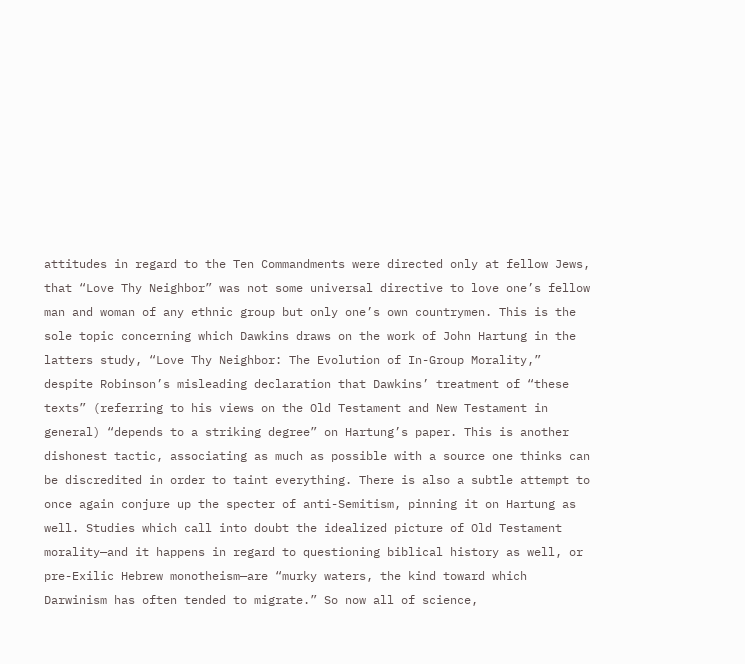attitudes in regard to the Ten Commandments were directed only at fellow Jews, that “Love Thy Neighbor” was not some universal directive to love one’s fellow man and woman of any ethnic group but only one’s own countrymen. This is the sole topic concerning which Dawkins draws on the work of John Hartung in the latters study, “Love Thy Neighbor: The Evolution of In-Group Morality,” despite Robinson’s misleading declaration that Dawkins’ treatment of “these texts” (referring to his views on the Old Testament and New Testament in general) “depends to a striking degree” on Hartung’s paper. This is another dishonest tactic, associating as much as possible with a source one thinks can be discredited in order to taint everything. There is also a subtle attempt to once again conjure up the specter of anti-Semitism, pinning it on Hartung as well. Studies which call into doubt the idealized picture of Old Testament morality—and it happens in regard to questioning biblical history as well, or pre-Exilic Hebrew monotheism—are “murky waters, the kind toward which Darwinism has often tended to migrate.” So now all of science,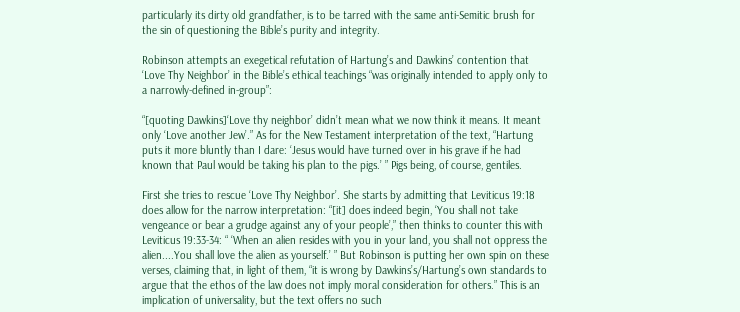particularly its dirty old grandfather, is to be tarred with the same anti-Semitic brush for the sin of questioning the Bible’s purity and integrity.

Robinson attempts an exegetical refutation of Hartung’s and Dawkins’ contention that ‘Love Thy Neighbor’ in the Bible’s ethical teachings “was originally intended to apply only to a narrowly-defined in-group”:

“[quoting Dawkins]‘Love thy neighbor’ didn’t mean what we now think it means. It meant only ‘Love another Jew’.” As for the New Testament interpretation of the text, “Hartung puts it more bluntly than I dare: ‘Jesus would have turned over in his grave if he had known that Paul would be taking his plan to the pigs.’ ” Pigs being, of course, gentiles.

First she tries to rescue ‘Love Thy Neighbor’. She starts by admitting that Leviticus 19:18 does allow for the narrow interpretation: “[it] does indeed begin, ‘You shall not take vengeance or bear a grudge against any of your people’,” then thinks to counter this with Leviticus 19:33-34: “ ‘When an alien resides with you in your land, you shall not oppress the alien....You shall love the alien as yourself.’ ” But Robinson is putting her own spin on these verses, claiming that, in light of them, “it is wrong by Dawkins’s/Hartung’s own standards to argue that the ethos of the law does not imply moral consideration for others.” This is an implication of universality, but the text offers no such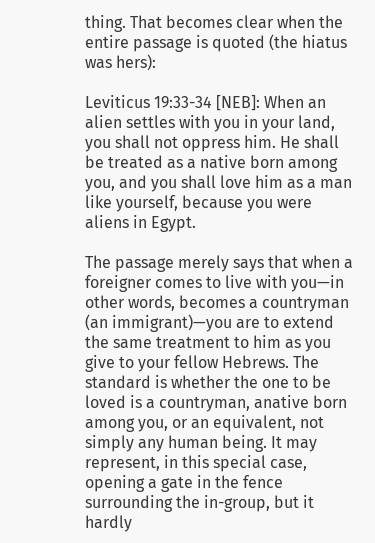thing. That becomes clear when the entire passage is quoted (the hiatus was hers):

Leviticus 19:33-34 [NEB]: When an alien settles with you in your land, you shall not oppress him. He shall be treated as a native born among you, and you shall love him as a man like yourself, because you were aliens in Egypt.

The passage merely says that when a foreigner comes to live with you—in other words, becomes a countryman (an immigrant)—you are to extend the same treatment to him as you give to your fellow Hebrews. The standard is whether the one to be loved is a countryman, anative born among you, or an equivalent, not simply any human being. It may represent, in this special case, opening a gate in the fence surrounding the in-group, but it hardly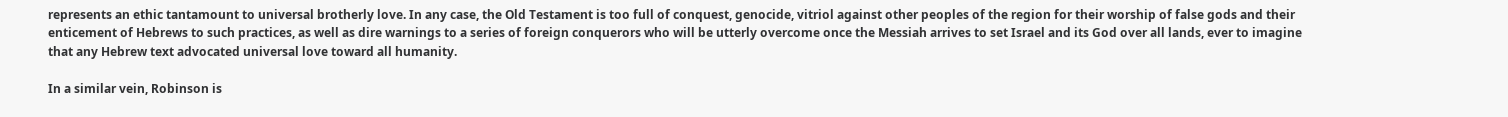represents an ethic tantamount to universal brotherly love. In any case, the Old Testament is too full of conquest, genocide, vitriol against other peoples of the region for their worship of false gods and their enticement of Hebrews to such practices, as well as dire warnings to a series of foreign conquerors who will be utterly overcome once the Messiah arrives to set Israel and its God over all lands, ever to imagine that any Hebrew text advocated universal love toward all humanity.

In a similar vein, Robinson is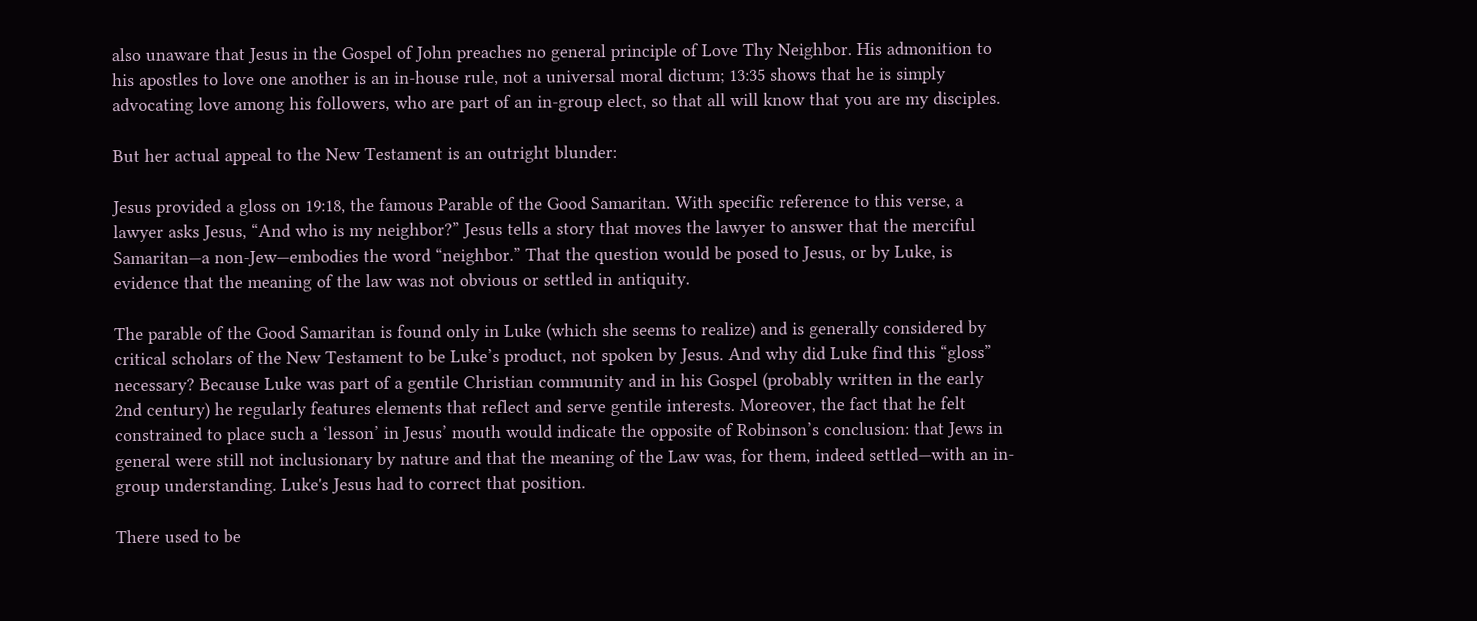also unaware that Jesus in the Gospel of John preaches no general principle of Love Thy Neighbor. His admonition to his apostles to love one another is an in-house rule, not a universal moral dictum; 13:35 shows that he is simply advocating love among his followers, who are part of an in-group elect, so that all will know that you are my disciples.

But her actual appeal to the New Testament is an outright blunder:

Jesus provided a gloss on 19:18, the famous Parable of the Good Samaritan. With specific reference to this verse, a lawyer asks Jesus, “And who is my neighbor?” Jesus tells a story that moves the lawyer to answer that the merciful Samaritan—a non-Jew—embodies the word “neighbor.” That the question would be posed to Jesus, or by Luke, is evidence that the meaning of the law was not obvious or settled in antiquity.

The parable of the Good Samaritan is found only in Luke (which she seems to realize) and is generally considered by critical scholars of the New Testament to be Luke’s product, not spoken by Jesus. And why did Luke find this “gloss” necessary? Because Luke was part of a gentile Christian community and in his Gospel (probably written in the early 2nd century) he regularly features elements that reflect and serve gentile interests. Moreover, the fact that he felt constrained to place such a ‘lesson’ in Jesus’ mouth would indicate the opposite of Robinson’s conclusion: that Jews in general were still not inclusionary by nature and that the meaning of the Law was, for them, indeed settled—with an in-group understanding. Luke's Jesus had to correct that position.

There used to be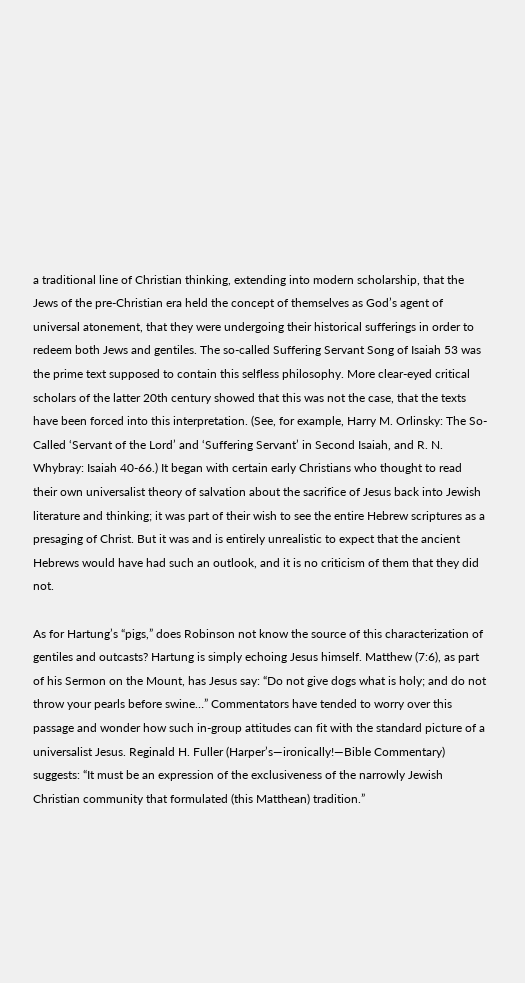a traditional line of Christian thinking, extending into modern scholarship, that the Jews of the pre-Christian era held the concept of themselves as God’s agent of universal atonement, that they were undergoing their historical sufferings in order to redeem both Jews and gentiles. The so-called Suffering Servant Song of Isaiah 53 was the prime text supposed to contain this selfless philosophy. More clear-eyed critical scholars of the latter 20th century showed that this was not the case, that the texts have been forced into this interpretation. (See, for example, Harry M. Orlinsky: The So-Called ‘Servant of the Lord’ and ‘Suffering Servant’ in Second Isaiah, and R. N. Whybray: Isaiah 40-66.) It began with certain early Christians who thought to read their own universalist theory of salvation about the sacrifice of Jesus back into Jewish literature and thinking; it was part of their wish to see the entire Hebrew scriptures as a presaging of Christ. But it was and is entirely unrealistic to expect that the ancient Hebrews would have had such an outlook, and it is no criticism of them that they did not.

As for Hartung’s “pigs,” does Robinson not know the source of this characterization of gentiles and outcasts? Hartung is simply echoing Jesus himself. Matthew (7:6), as part of his Sermon on the Mount, has Jesus say: “Do not give dogs what is holy; and do not throw your pearls before swine…” Commentators have tended to worry over this passage and wonder how such in-group attitudes can fit with the standard picture of a universalist Jesus. Reginald H. Fuller (Harper’s—ironically!—Bible Commentary) suggests: “It must be an expression of the exclusiveness of the narrowly Jewish Christian community that formulated (this Matthean) tradition.”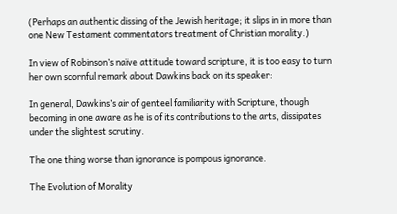(Perhaps an authentic dissing of the Jewish heritage; it slips in in more than one New Testament commentators treatment of Christian morality.)

In view of Robinson’s naïve attitude toward scripture, it is too easy to turn her own scornful remark about Dawkins back on its speaker:

In general, Dawkins’s air of genteel familiarity with Scripture, though becoming in one aware as he is of its contributions to the arts, dissipates under the slightest scrutiny.

The one thing worse than ignorance is pompous ignorance.

The Evolution of Morality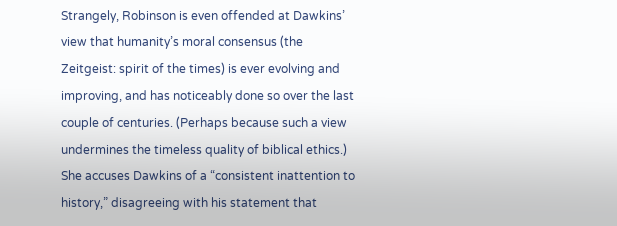Strangely, Robinson is even offended at Dawkins’ view that humanity’s moral consensus (the Zeitgeist: spirit of the times) is ever evolving and improving, and has noticeably done so over the last couple of centuries. (Perhaps because such a view undermines the timeless quality of biblical ethics.) She accuses Dawkins of a “consistent inattention to history,” disagreeing with his statement that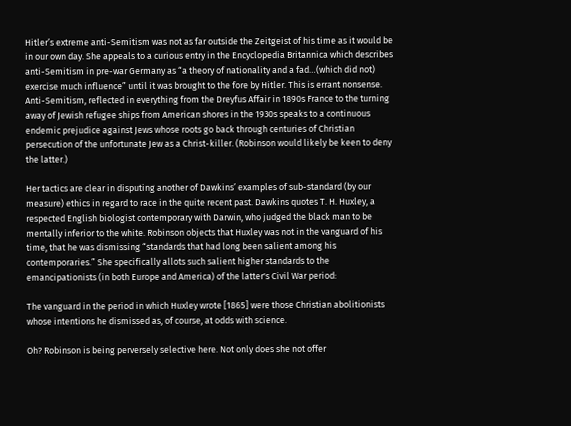Hitler’s extreme anti-Semitism was not as far outside the Zeitgeist of his time as it would be in our own day. She appeals to a curious entry in the Encyclopedia Britannica which describes anti-Semitism in pre-war Germany as “a theory of nationality and a fad…(which did not) exercise much influence” until it was brought to the fore by Hitler. This is errant nonsense. Anti-Semitism, reflected in everything from the Dreyfus Affair in 1890s France to the turning away of Jewish refugee ships from American shores in the 1930s speaks to a continuous endemic prejudice against Jews whose roots go back through centuries of Christian persecution of the unfortunate Jew as a Christ-killer. (Robinson would likely be keen to deny the latter.)

Her tactics are clear in disputing another of Dawkins’ examples of sub-standard (by our measure) ethics in regard to race in the quite recent past. Dawkins quotes T. H. Huxley, a respected English biologist contemporary with Darwin, who judged the black man to be mentally inferior to the white. Robinson objects that Huxley was not in the vanguard of his time, that he was dismissing “standards that had long been salient among his contemporaries.” She specifically allots such salient higher standards to the emancipationists (in both Europe and America) of the latter's Civil War period:

The vanguard in the period in which Huxley wrote [1865] were those Christian abolitionists whose intentions he dismissed as, of course, at odds with science.

Oh? Robinson is being perversely selective here. Not only does she not offer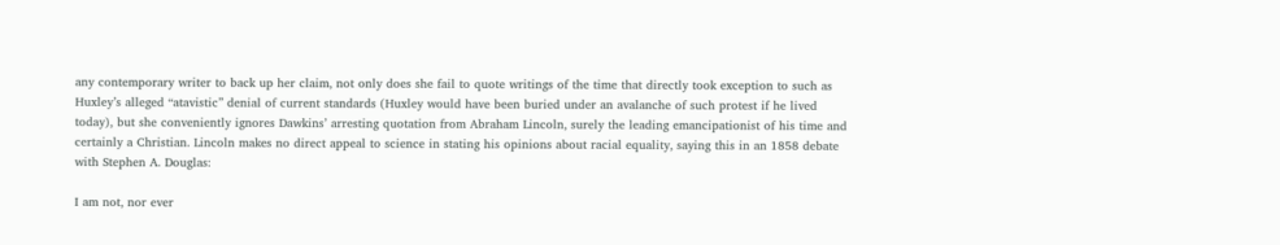any contemporary writer to back up her claim, not only does she fail to quote writings of the time that directly took exception to such as Huxley’s alleged “atavistic” denial of current standards (Huxley would have been buried under an avalanche of such protest if he lived today), but she conveniently ignores Dawkins’ arresting quotation from Abraham Lincoln, surely the leading emancipationist of his time and certainly a Christian. Lincoln makes no direct appeal to science in stating his opinions about racial equality, saying this in an 1858 debate with Stephen A. Douglas:

I am not, nor ever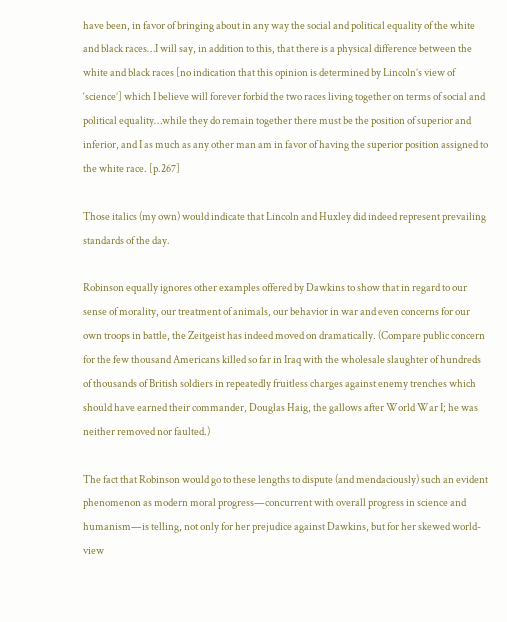have been, in favor of bringing about in any way the social and political equality of the white and black races…I will say, in addition to this, that there is a physical difference between the white and black races [no indication that this opinion is determined by Lincoln’s view of ‘science’] which I believe will forever forbid the two races living together on terms of social and political equality…while they do remain together there must be the position of superior and inferior, and I as much as any other man am in favor of having the superior position assigned to the white race. [p.267]

Those italics (my own) would indicate that Lincoln and Huxley did indeed represent prevailing standards of the day.

Robinson equally ignores other examples offered by Dawkins to show that in regard to our sense of morality, our treatment of animals, our behavior in war and even concerns for our own troops in battle, the Zeitgeist has indeed moved on dramatically. (Compare public concern for the few thousand Americans killed so far in Iraq with the wholesale slaughter of hundreds of thousands of British soldiers in repeatedly fruitless charges against enemy trenches which should have earned their commander, Douglas Haig, the gallows after World War I; he was neither removed nor faulted.)

The fact that Robinson would go to these lengths to dispute (and mendaciously) such an evident phenomenon as modern moral progress—concurrent with overall progress in science and humanism—is telling, not only for her prejudice against Dawkins, but for her skewed world-view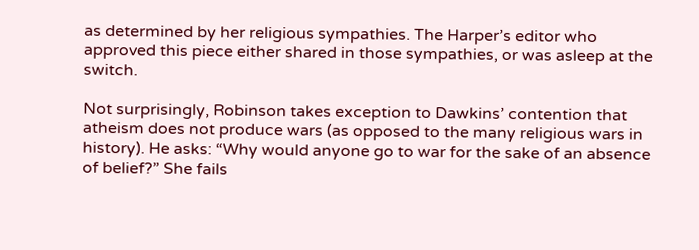as determined by her religious sympathies. The Harper’s editor who approved this piece either shared in those sympathies, or was asleep at the switch.

Not surprisingly, Robinson takes exception to Dawkins’ contention that atheism does not produce wars (as opposed to the many religious wars in history). He asks: “Why would anyone go to war for the sake of an absence of belief?” She fails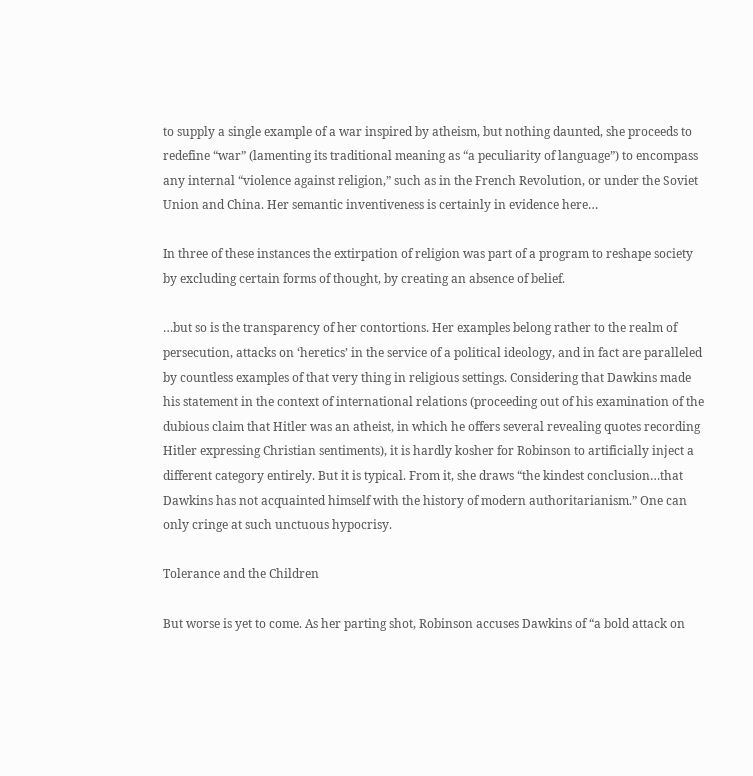to supply a single example of a war inspired by atheism, but nothing daunted, she proceeds to redefine “war” (lamenting its traditional meaning as “a peculiarity of language”) to encompass any internal “violence against religion,” such as in the French Revolution, or under the Soviet Union and China. Her semantic inventiveness is certainly in evidence here…

In three of these instances the extirpation of religion was part of a program to reshape society by excluding certain forms of thought, by creating an absence of belief.

…but so is the transparency of her contortions. Her examples belong rather to the realm of persecution, attacks on ‘heretics’ in the service of a political ideology, and in fact are paralleled by countless examples of that very thing in religious settings. Considering that Dawkins made his statement in the context of international relations (proceeding out of his examination of the dubious claim that Hitler was an atheist, in which he offers several revealing quotes recording Hitler expressing Christian sentiments), it is hardly kosher for Robinson to artificially inject a different category entirely. But it is typical. From it, she draws “the kindest conclusion…that Dawkins has not acquainted himself with the history of modern authoritarianism.” One can only cringe at such unctuous hypocrisy.

Tolerance and the Children

But worse is yet to come. As her parting shot, Robinson accuses Dawkins of “a bold attack on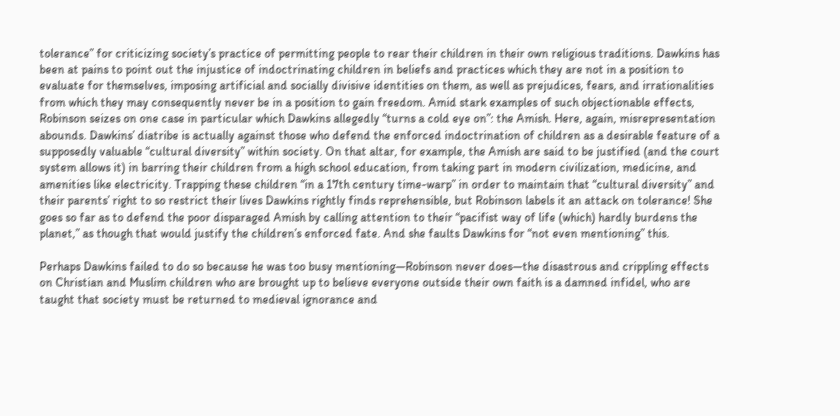tolerance” for criticizing society’s practice of permitting people to rear their children in their own religious traditions. Dawkins has been at pains to point out the injustice of indoctrinating children in beliefs and practices which they are not in a position to evaluate for themselves, imposing artificial and socially divisive identities on them, as well as prejudices, fears, and irrationalities from which they may consequently never be in a position to gain freedom. Amid stark examples of such objectionable effects, Robinson seizes on one case in particular which Dawkins allegedly “turns a cold eye on”: the Amish. Here, again, misrepresentation abounds. Dawkins’ diatribe is actually against those who defend the enforced indoctrination of children as a desirable feature of a supposedly valuable “cultural diversity” within society. On that altar, for example, the Amish are said to be justified (and the court system allows it) in barring their children from a high school education, from taking part in modern civilization, medicine, and amenities like electricity. Trapping these children “in a 17th century time-warp” in order to maintain that “cultural diversity” and their parents’ right to so restrict their lives Dawkins rightly finds reprehensible, but Robinson labels it an attack on tolerance! She goes so far as to defend the poor disparaged Amish by calling attention to their “pacifist way of life (which) hardly burdens the planet,” as though that would justify the children’s enforced fate. And she faults Dawkins for “not even mentioning” this.

Perhaps Dawkins failed to do so because he was too busy mentioning—Robinson never does—the disastrous and crippling effects on Christian and Muslim children who are brought up to believe everyone outside their own faith is a damned infidel, who are taught that society must be returned to medieval ignorance and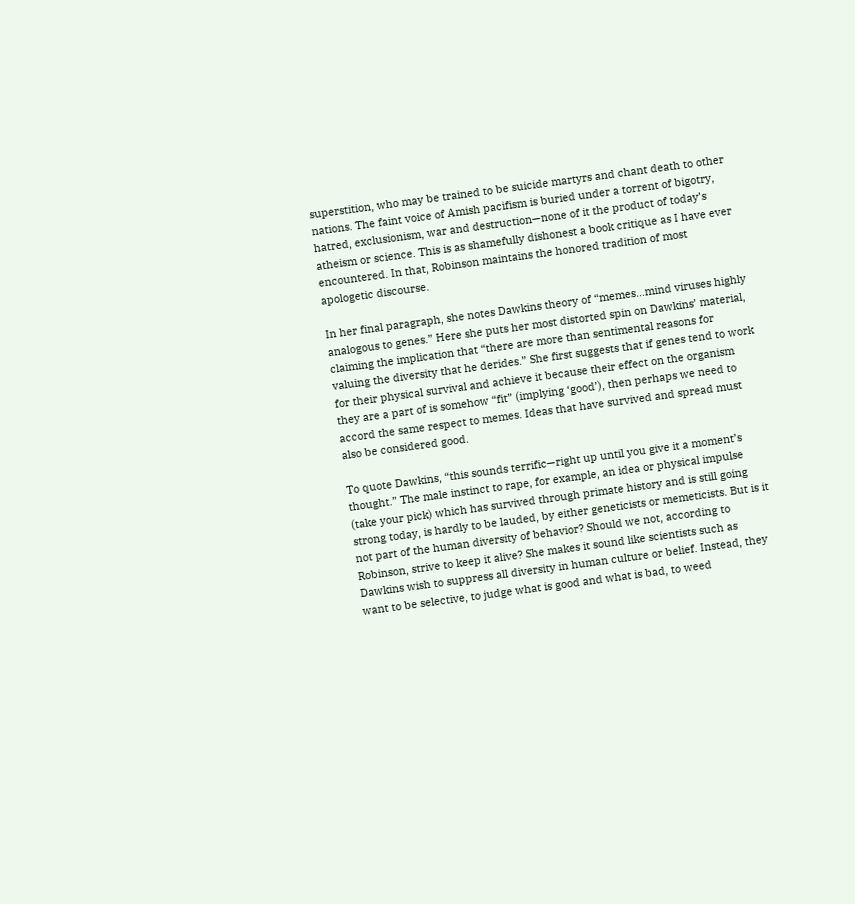superstition, who may be trained to be suicide martyrs and chant death to other nations. The faint voice of Amish pacifism is buried under a torrent of bigotry, hatred, exclusionism, war and destruction—none of it the product of today’s atheism or science. This is as shamefully dishonest a book critique as I have ever encountered. In that, Robinson maintains the honored tradition of most apologetic discourse.

In her final paragraph, she notes Dawkins theory of “memes…mind viruses highly analogous to genes.” Here she puts her most distorted spin on Dawkins’ material, claiming the implication that “there are more than sentimental reasons for valuing the diversity that he derides.” She first suggests that if genes tend to work for their physical survival and achieve it because their effect on the organism they are a part of is somehow “fit” (implying ‘good’), then perhaps we need to accord the same respect to memes. Ideas that have survived and spread must also be considered good.

To quote Dawkins, “this sounds terrific—right up until you give it a moment’s thought.” The male instinct to rape, for example, an idea or physical impulse (take your pick) which has survived through primate history and is still going strong today, is hardly to be lauded, by either geneticists or memeticists. But is it not part of the human diversity of behavior? Should we not, according to Robinson, strive to keep it alive? She makes it sound like scientists such as Dawkins wish to suppress all diversity in human culture or belief. Instead, they want to be selective, to judge what is good and what is bad, to weed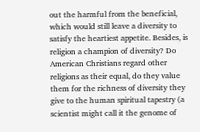out the harmful from the beneficial, which would still leave a diversity to satisfy the heartiest appetite. Besides, is religion a champion of diversity? Do American Christians regard other religions as their equal, do they value them for the richness of diversity they give to the human spiritual tapestry (a scientist might call it the genome of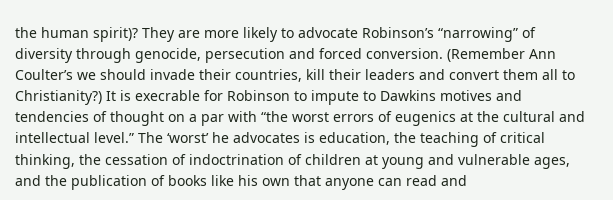the human spirit)? They are more likely to advocate Robinson’s “narrowing” of diversity through genocide, persecution and forced conversion. (Remember Ann Coulter’s we should invade their countries, kill their leaders and convert them all to Christianity?) It is execrable for Robinson to impute to Dawkins motives and tendencies of thought on a par with “the worst errors of eugenics at the cultural and intellectual level.” The ‘worst’ he advocates is education, the teaching of critical thinking, the cessation of indoctrination of children at young and vulnerable ages, and the publication of books like his own that anyone can read and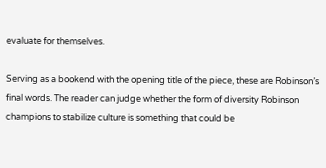evaluate for themselves.

Serving as a bookend with the opening title of the piece, these are Robinson’s final words. The reader can judge whether the form of diversity Robinson champions to stabilize culture is something that could be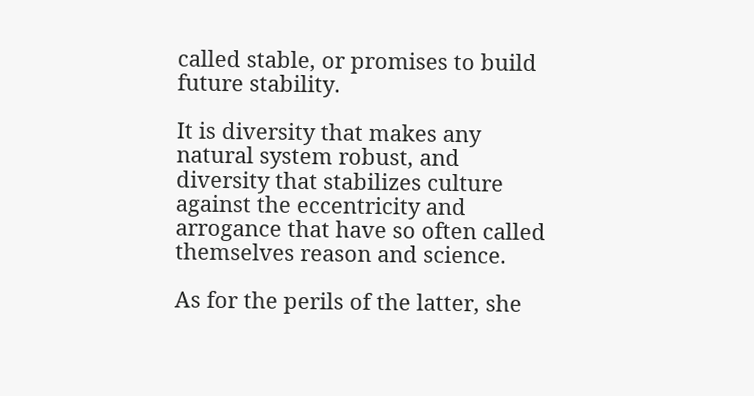called stable, or promises to build future stability.

It is diversity that makes any natural system robust, and diversity that stabilizes culture against the eccentricity and arrogance that have so often called themselves reason and science.

As for the perils of the latter, she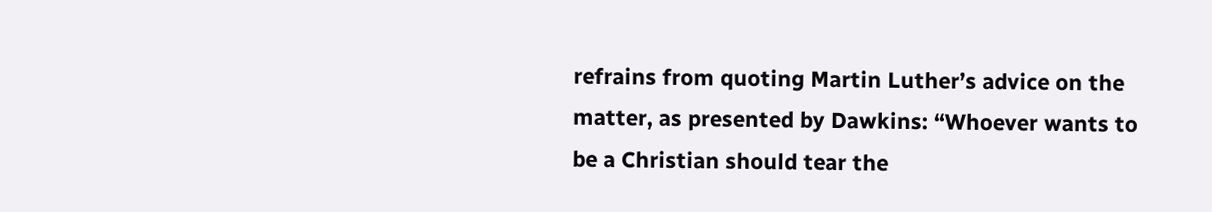refrains from quoting Martin Luther’s advice on the matter, as presented by Dawkins: “Whoever wants to be a Christian should tear the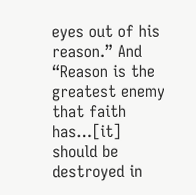eyes out of his reason.” And “Reason is the greatest enemy that faith has…[it] should be destroyed in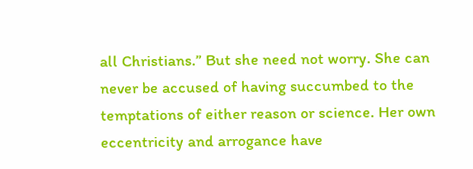all Christians.” But she need not worry. She can never be accused of having succumbed to the temptations of either reason or science. Her own eccentricity and arrogance have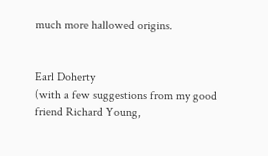much more hallowed origins.


Earl Doherty
(with a few suggestions from my good friend Richard Young,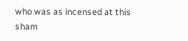who was as incensed at this sham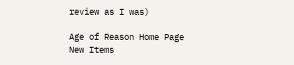review as I was)

Age of Reason Home Page
New Items